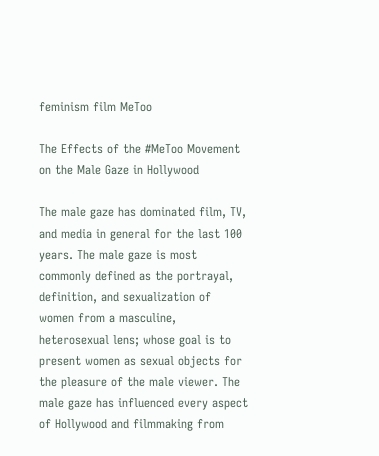feminism film MeToo

The Effects of the #MeToo Movement on the Male Gaze in Hollywood

The male gaze has dominated film, TV, and media in general for the last 100 years. The male gaze is most commonly defined as the portrayal, definition, and sexualization of women from a masculine, heterosexual lens; whose goal is to present women as sexual objects for the pleasure of the male viewer. The male gaze has influenced every aspect of Hollywood and filmmaking from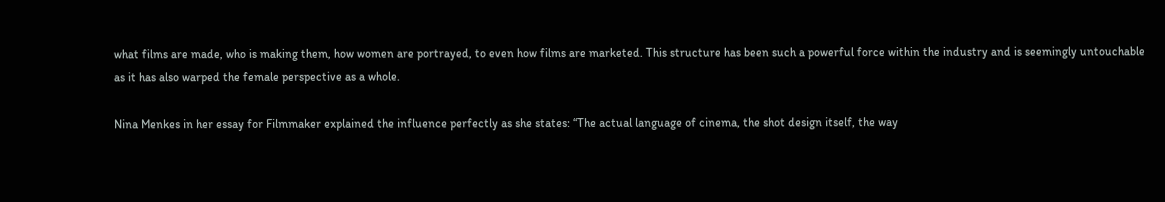what films are made, who is making them, how women are portrayed, to even how films are marketed. This structure has been such a powerful force within the industry and is seemingly untouchable as it has also warped the female perspective as a whole.

Nina Menkes in her essay for Filmmaker explained the influence perfectly as she states: “The actual language of cinema, the shot design itself, the way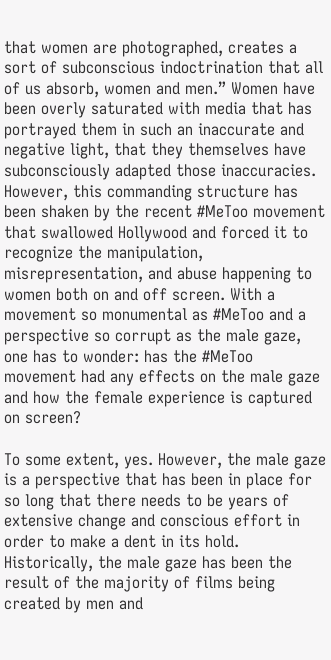that women are photographed, creates a sort of subconscious indoctrination that all of us absorb, women and men.” Women have been overly saturated with media that has portrayed them in such an inaccurate and negative light, that they themselves have subconsciously adapted those inaccuracies. However, this commanding structure has been shaken by the recent #MeToo movement that swallowed Hollywood and forced it to recognize the manipulation, misrepresentation, and abuse happening to women both on and off screen. With a movement so monumental as #MeToo and a perspective so corrupt as the male gaze, one has to wonder: has the #MeToo movement had any effects on the male gaze and how the female experience is captured on screen?

To some extent, yes. However, the male gaze is a perspective that has been in place for so long that there needs to be years of extensive change and conscious effort in order to make a dent in its hold. Historically, the male gaze has been the result of the majority of films being created by men and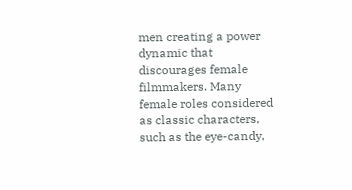men creating a power dynamic that discourages female filmmakers. Many female roles considered as classic characters, such as the eye-candy,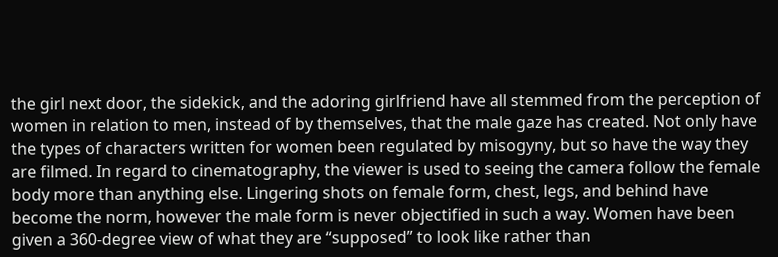the girl next door, the sidekick, and the adoring girlfriend have all stemmed from the perception of women in relation to men, instead of by themselves, that the male gaze has created. Not only have the types of characters written for women been regulated by misogyny, but so have the way they are filmed. In regard to cinematography, the viewer is used to seeing the camera follow the female body more than anything else. Lingering shots on female form, chest, legs, and behind have become the norm, however the male form is never objectified in such a way. Women have been given a 360-degree view of what they are “supposed” to look like rather than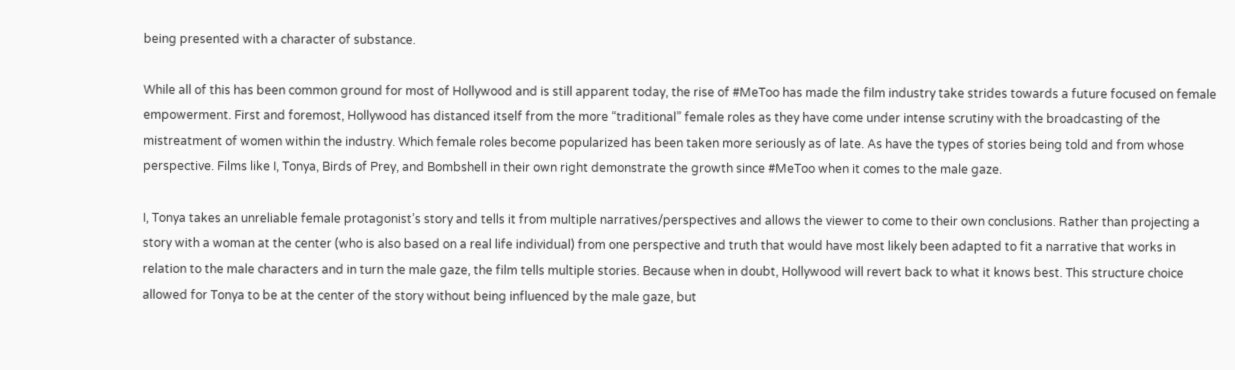being presented with a character of substance.

While all of this has been common ground for most of Hollywood and is still apparent today, the rise of #MeToo has made the film industry take strides towards a future focused on female empowerment. First and foremost, Hollywood has distanced itself from the more “traditional” female roles as they have come under intense scrutiny with the broadcasting of the mistreatment of women within the industry. Which female roles become popularized has been taken more seriously as of late. As have the types of stories being told and from whose perspective. Films like I, Tonya, Birds of Prey, and Bombshell in their own right demonstrate the growth since #MeToo when it comes to the male gaze.

I, Tonya takes an unreliable female protagonist’s story and tells it from multiple narratives/perspectives and allows the viewer to come to their own conclusions. Rather than projecting a story with a woman at the center (who is also based on a real life individual) from one perspective and truth that would have most likely been adapted to fit a narrative that works in relation to the male characters and in turn the male gaze, the film tells multiple stories. Because when in doubt, Hollywood will revert back to what it knows best. This structure choice allowed for Tonya to be at the center of the story without being influenced by the male gaze, but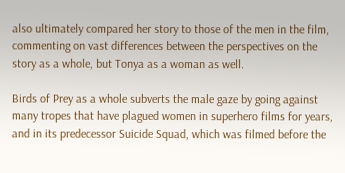also ultimately compared her story to those of the men in the film, commenting on vast differences between the perspectives on the story as a whole, but Tonya as a woman as well.

Birds of Prey as a whole subverts the male gaze by going against many tropes that have plagued women in superhero films for years, and in its predecessor Suicide Squad, which was filmed before the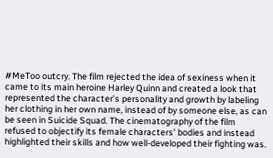#MeToo outcry. The film rejected the idea of sexiness when it came to its main heroine Harley Quinn and created a look that represented the character’s personality and growth by labeling her clothing in her own name, instead of by someone else, as can be seen in Suicide Squad. The cinematography of the film refused to objectify its female characters’ bodies and instead highlighted their skills and how well-developed their fighting was.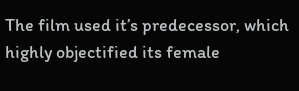The film used it’s predecessor, which highly objectified its female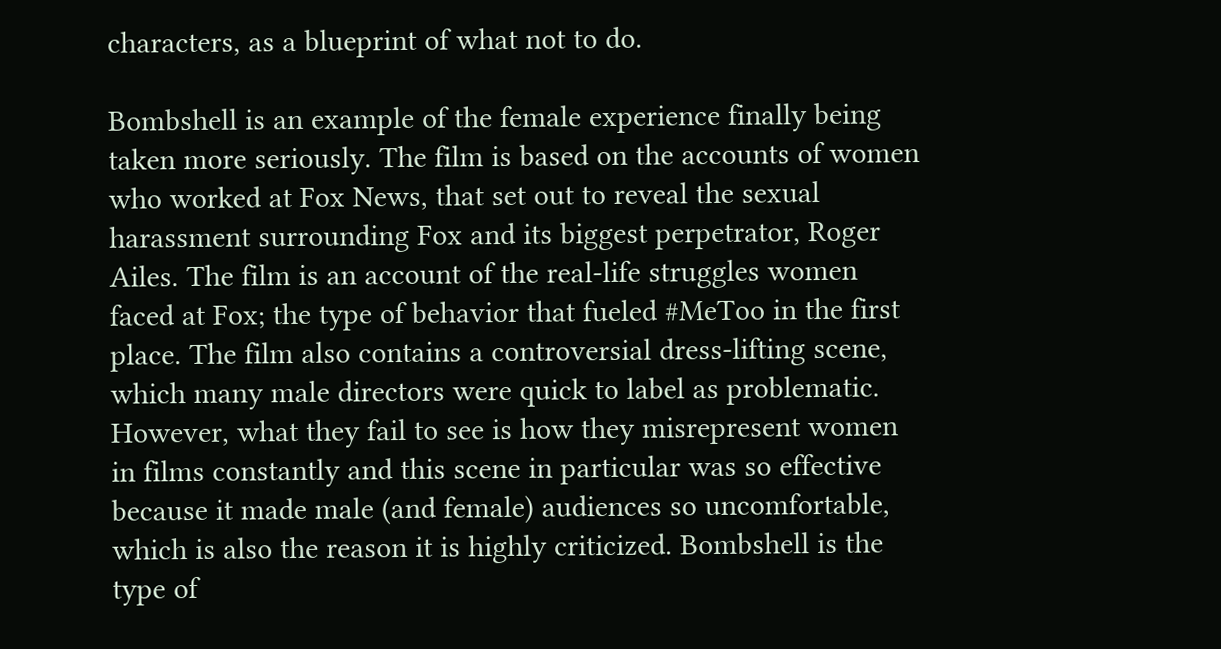characters, as a blueprint of what not to do.

Bombshell is an example of the female experience finally being taken more seriously. The film is based on the accounts of women who worked at Fox News, that set out to reveal the sexual harassment surrounding Fox and its biggest perpetrator, Roger Ailes. The film is an account of the real-life struggles women faced at Fox; the type of behavior that fueled #MeToo in the first place. The film also contains a controversial dress-lifting scene, which many male directors were quick to label as problematic. However, what they fail to see is how they misrepresent women in films constantly and this scene in particular was so effective because it made male (and female) audiences so uncomfortable, which is also the reason it is highly criticized. Bombshell is the type of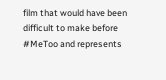film that would have been difficult to make before #MeToo and represents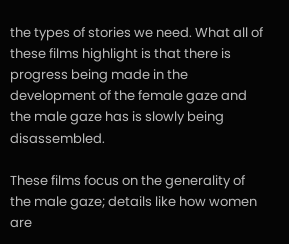the types of stories we need. What all of these films highlight is that there is progress being made in the development of the female gaze and the male gaze has is slowly being disassembled.

These films focus on the generality of the male gaze; details like how women are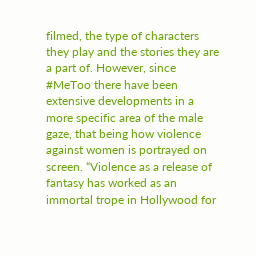filmed, the type of characters they play and the stories they are a part of. However, since #MeToo there have been extensive developments in a more specific area of the male gaze, that being how violence against women is portrayed on screen. “Violence as a release of fantasy has worked as an immortal trope in Hollywood for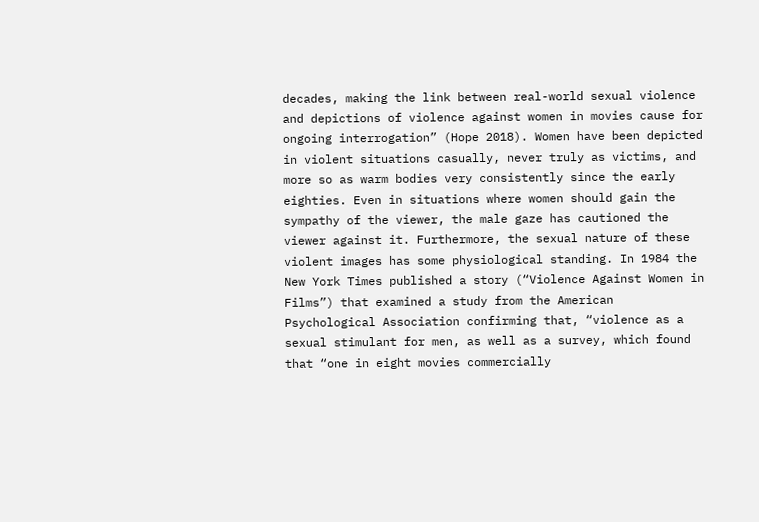decades, making the link between real-world sexual violence and depictions of violence against women in movies cause for ongoing interrogation” (Hope 2018). Women have been depicted in violent situations casually, never truly as victims, and more so as warm bodies very consistently since the early eighties. Even in situations where women should gain the sympathy of the viewer, the male gaze has cautioned the viewer against it. Furthermore, the sexual nature of these violent images has some physiological standing. In 1984 the New York Times published a story (“Violence Against Women in Films”) that examined a study from the American Psychological Association confirming that, “violence as a sexual stimulant for men, as well as a survey, which found that “one in eight movies commercially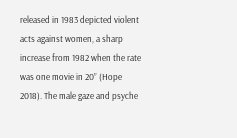released in 1983 depicted violent acts against women, a sharp increase from 1982 when the rate was one movie in 20” (Hope 2018). The male gaze and psyche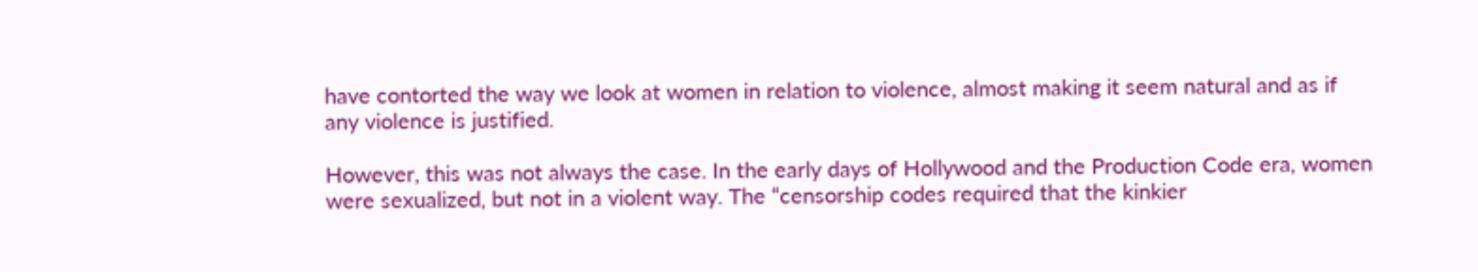have contorted the way we look at women in relation to violence, almost making it seem natural and as if any violence is justified.

However, this was not always the case. In the early days of Hollywood and the Production Code era, women were sexualized, but not in a violent way. The “censorship codes required that the kinkier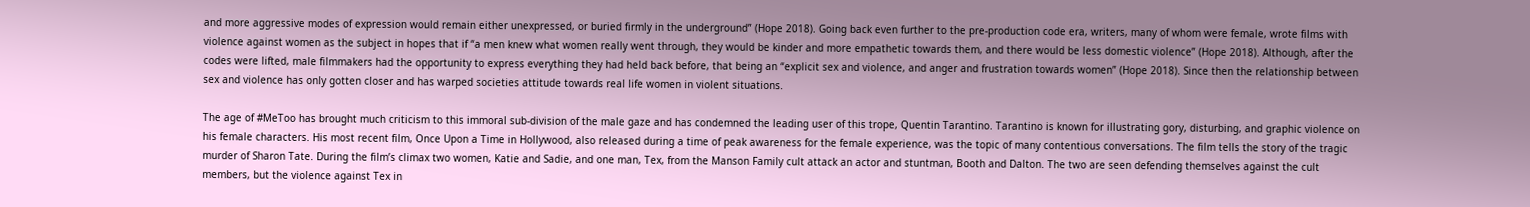and more aggressive modes of expression would remain either unexpressed, or buried firmly in the underground” (Hope 2018). Going back even further to the pre-production code era, writers, many of whom were female, wrote films with violence against women as the subject in hopes that if “a men knew what women really went through, they would be kinder and more empathetic towards them, and there would be less domestic violence” (Hope 2018). Although, after the codes were lifted, male filmmakers had the opportunity to express everything they had held back before, that being an “explicit sex and violence, and anger and frustration towards women” (Hope 2018). Since then the relationship between sex and violence has only gotten closer and has warped societies attitude towards real life women in violent situations.

The age of #MeToo has brought much criticism to this immoral sub-division of the male gaze and has condemned the leading user of this trope, Quentin Tarantino. Tarantino is known for illustrating gory, disturbing, and graphic violence on his female characters. His most recent film, Once Upon a Time in Hollywood, also released during a time of peak awareness for the female experience, was the topic of many contentious conversations. The film tells the story of the tragic murder of Sharon Tate. During the film’s climax two women, Katie and Sadie, and one man, Tex, from the Manson Family cult attack an actor and stuntman, Booth and Dalton. The two are seen defending themselves against the cult members, but the violence against Tex in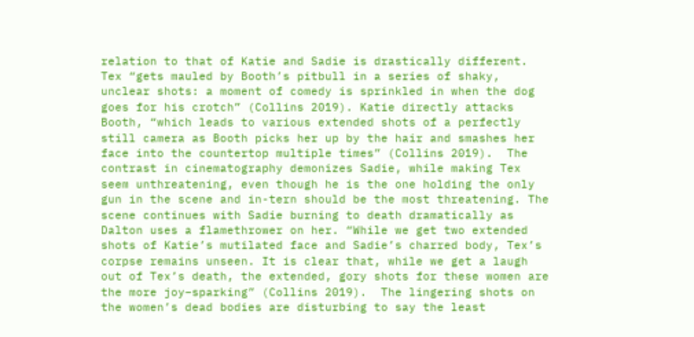relation to that of Katie and Sadie is drastically different. Tex “gets mauled by Booth’s pitbull in a series of shaky, unclear shots: a moment of comedy is sprinkled in when the dog goes for his crotch” (Collins 2019). Katie directly attacks Booth, “which leads to various extended shots of a perfectly still camera as Booth picks her up by the hair and smashes her face into the countertop multiple times” (Collins 2019).  The contrast in cinematography demonizes Sadie, while making Tex seem unthreatening, even though he is the one holding the only gun in the scene and in-tern should be the most threatening. The scene continues with Sadie burning to death dramatically as Dalton uses a flamethrower on her. “While we get two extended shots of Katie’s mutilated face and Sadie’s charred body, Tex’s corpse remains unseen. It is clear that, while we get a laugh out of Tex’s death, the extended, gory shots for these women are the more joy–sparking” (Collins 2019).  The lingering shots on the women’s dead bodies are disturbing to say the least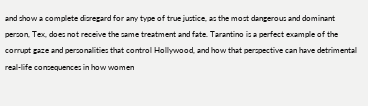and show a complete disregard for any type of true justice, as the most dangerous and dominant person, Tex, does not receive the same treatment and fate. Tarantino is a perfect example of the corrupt gaze and personalities that control Hollywood, and how that perspective can have detrimental real-life consequences in how women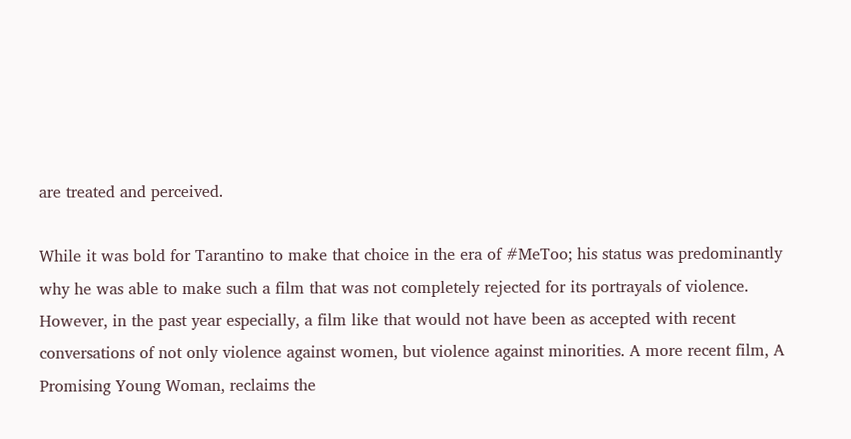are treated and perceived.

While it was bold for Tarantino to make that choice in the era of #MeToo; his status was predominantly why he was able to make such a film that was not completely rejected for its portrayals of violence. However, in the past year especially, a film like that would not have been as accepted with recent conversations of not only violence against women, but violence against minorities. A more recent film, A Promising Young Woman, reclaims the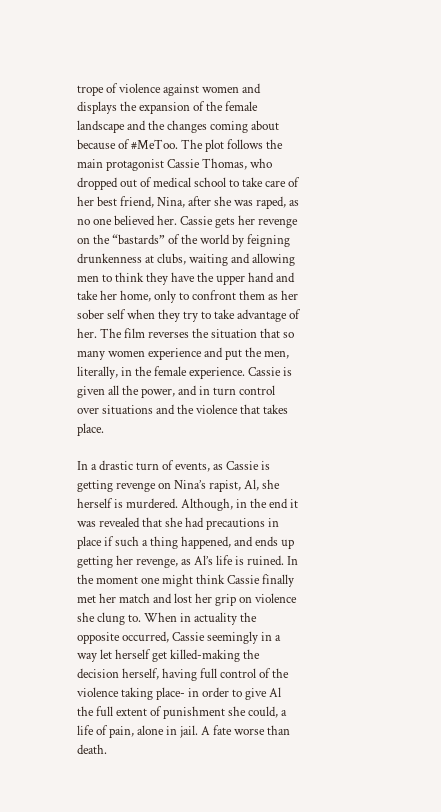trope of violence against women and displays the expansion of the female landscape and the changes coming about because of #MeToo. The plot follows the main protagonist Cassie Thomas, who dropped out of medical school to take care of her best friend, Nina, after she was raped, as no one believed her. Cassie gets her revenge on the “bastards” of the world by feigning drunkenness at clubs, waiting and allowing men to think they have the upper hand and take her home, only to confront them as her sober self when they try to take advantage of her. The film reverses the situation that so many women experience and put the men, literally, in the female experience. Cassie is given all the power, and in turn control over situations and the violence that takes place.

In a drastic turn of events, as Cassie is getting revenge on Nina’s rapist, Al, she herself is murdered. Although, in the end it was revealed that she had precautions in place if such a thing happened, and ends up getting her revenge, as Al’s life is ruined. In the moment one might think Cassie finally met her match and lost her grip on violence she clung to. When in actuality the opposite occurred, Cassie seemingly in a way let herself get killed-making the decision herself, having full control of the violence taking place- in order to give Al the full extent of punishment she could, a life of pain, alone in jail. A fate worse than death.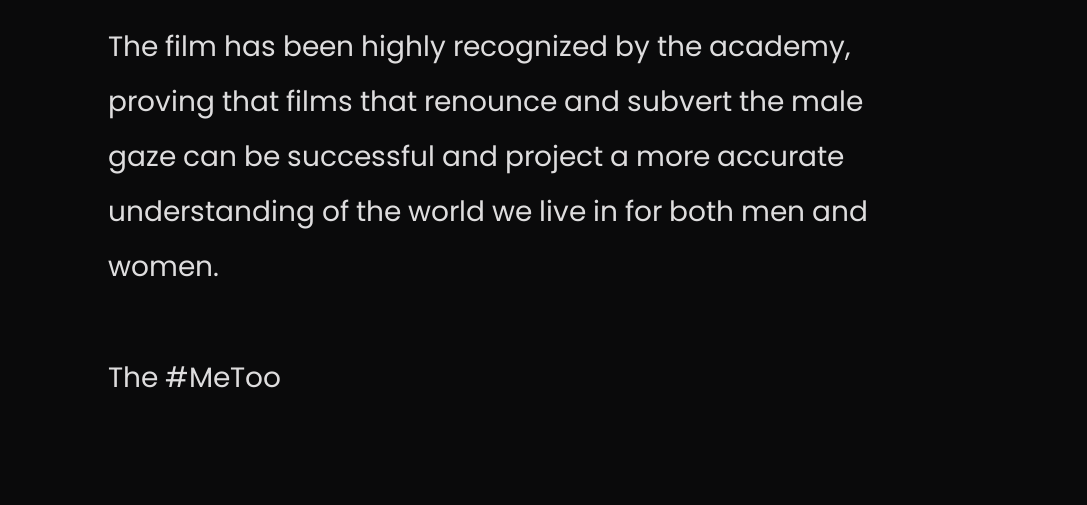The film has been highly recognized by the academy, proving that films that renounce and subvert the male gaze can be successful and project a more accurate understanding of the world we live in for both men and women.

The #MeToo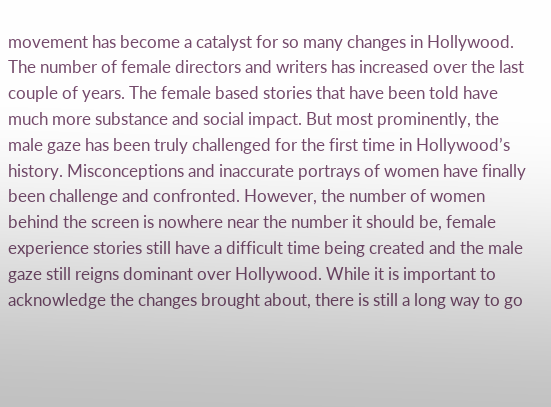movement has become a catalyst for so many changes in Hollywood. The number of female directors and writers has increased over the last couple of years. The female based stories that have been told have much more substance and social impact. But most prominently, the male gaze has been truly challenged for the first time in Hollywood’s history. Misconceptions and inaccurate portrays of women have finally been challenge and confronted. However, the number of women behind the screen is nowhere near the number it should be, female experience stories still have a difficult time being created and the male gaze still reigns dominant over Hollywood. While it is important to acknowledge the changes brought about, there is still a long way to go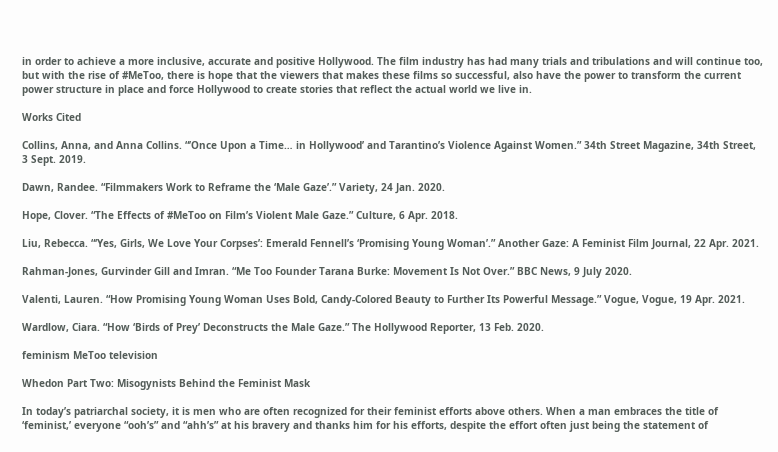in order to achieve a more inclusive, accurate and positive Hollywood. The film industry has had many trials and tribulations and will continue too, but with the rise of #MeToo, there is hope that the viewers that makes these films so successful, also have the power to transform the current power structure in place and force Hollywood to create stories that reflect the actual world we live in.

Works Cited

Collins, Anna, and Anna Collins. “’Once Upon a Time… in Hollywood’ and Tarantino’s Violence Against Women.” 34th Street Magazine, 34th Street, 3 Sept. 2019.

Dawn, Randee. “Filmmakers Work to Reframe the ‘Male Gaze’.” Variety, 24 Jan. 2020.

Hope, Clover. “The Effects of #MeToo on Film’s Violent Male Gaze.” Culture, 6 Apr. 2018.

Liu, Rebecca. “‘Yes, Girls, We Love Your Corpses’: Emerald Fennell’s ‘Promising Young Woman’.” Another Gaze: A Feminist Film Journal, 22 Apr. 2021.

Rahman-Jones, Gurvinder Gill and Imran. “Me Too Founder Tarana Burke: Movement Is Not Over.” BBC News, 9 July 2020.

Valenti, Lauren. “How Promising Young Woman Uses Bold, Candy-Colored Beauty to Further Its Powerful Message.” Vogue, Vogue, 19 Apr. 2021.

Wardlow, Ciara. “How ‘Birds of Prey’ Deconstructs the Male Gaze.” The Hollywood Reporter, 13 Feb. 2020.

feminism MeToo television

Whedon Part Two: Misogynists Behind the Feminist Mask

In today’s patriarchal society, it is men who are often recognized for their feminist efforts above others. When a man embraces the title of ‘feminist,’ everyone “ooh’s” and “ahh’s” at his bravery and thanks him for his efforts, despite the effort often just being the statement of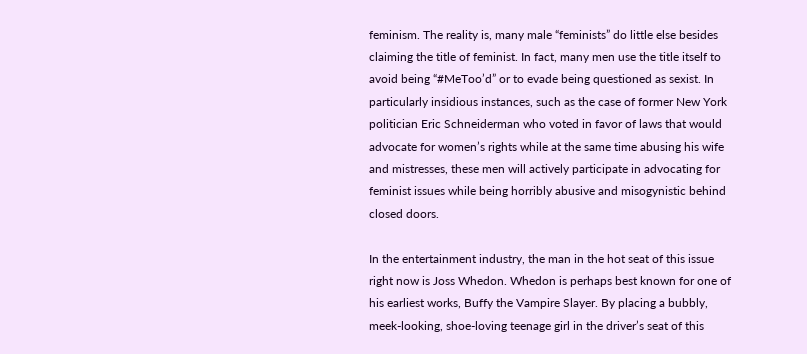feminism. The reality is, many male “feminists” do little else besides claiming the title of feminist. In fact, many men use the title itself to avoid being “#MeToo’d” or to evade being questioned as sexist. In particularly insidious instances, such as the case of former New York politician Eric Schneiderman who voted in favor of laws that would advocate for women’s rights while at the same time abusing his wife and mistresses, these men will actively participate in advocating for feminist issues while being horribly abusive and misogynistic behind closed doors.

In the entertainment industry, the man in the hot seat of this issue right now is Joss Whedon. Whedon is perhaps best known for one of his earliest works, Buffy the Vampire Slayer. By placing a bubbly, meek-looking, shoe-loving teenage girl in the driver’s seat of this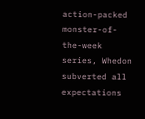action-packed monster-of-the-week series, Whedon subverted all expectations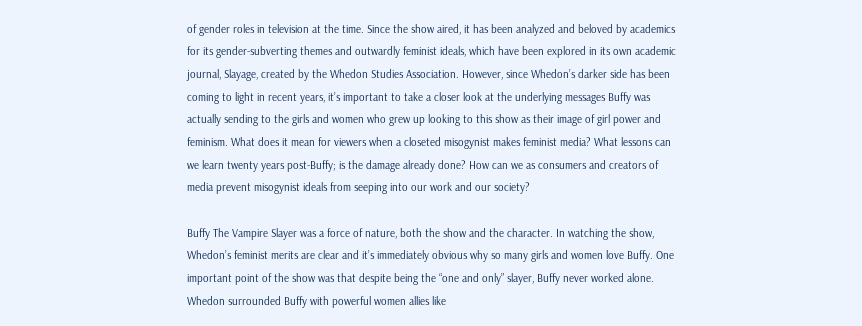of gender roles in television at the time. Since the show aired, it has been analyzed and beloved by academics for its gender-subverting themes and outwardly feminist ideals, which have been explored in its own academic journal, Slayage, created by the Whedon Studies Association. However, since Whedon’s darker side has been coming to light in recent years, it’s important to take a closer look at the underlying messages Buffy was actually sending to the girls and women who grew up looking to this show as their image of girl power and feminism. What does it mean for viewers when a closeted misogynist makes feminist media? What lessons can we learn twenty years post-Buffy; is the damage already done? How can we as consumers and creators of media prevent misogynist ideals from seeping into our work and our society?

Buffy The Vampire Slayer was a force of nature, both the show and the character. In watching the show, Whedon’s feminist merits are clear and it’s immediately obvious why so many girls and women love Buffy. One important point of the show was that despite being the “one and only” slayer, Buffy never worked alone. Whedon surrounded Buffy with powerful women allies like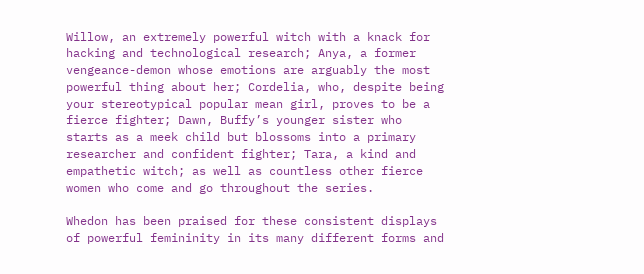Willow, an extremely powerful witch with a knack for hacking and technological research; Anya, a former vengeance-demon whose emotions are arguably the most powerful thing about her; Cordelia, who, despite being your stereotypical popular mean girl, proves to be a fierce fighter; Dawn, Buffy’s younger sister who starts as a meek child but blossoms into a primary researcher and confident fighter; Tara, a kind and empathetic witch; as well as countless other fierce women who come and go throughout the series.

Whedon has been praised for these consistent displays of powerful femininity in its many different forms and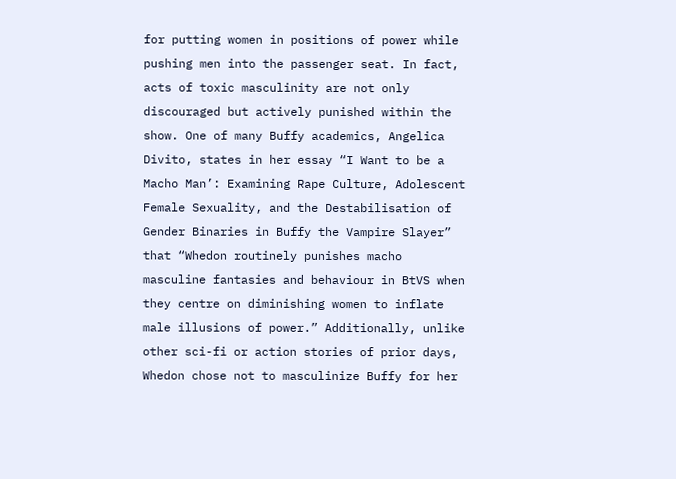for putting women in positions of power while pushing men into the passenger seat. In fact, acts of toxic masculinity are not only discouraged but actively punished within the show. One of many Buffy academics, Angelica Divito, states in her essay “I Want to be a Macho Man’: Examining Rape Culture, Adolescent Female Sexuality, and the Destabilisation of Gender Binaries in Buffy the Vampire Slayer” that “Whedon routinely punishes macho masculine fantasies and behaviour in BtVS when they centre on diminishing women to inflate male illusions of power.” Additionally, unlike other sci-fi or action stories of prior days, Whedon chose not to masculinize Buffy for her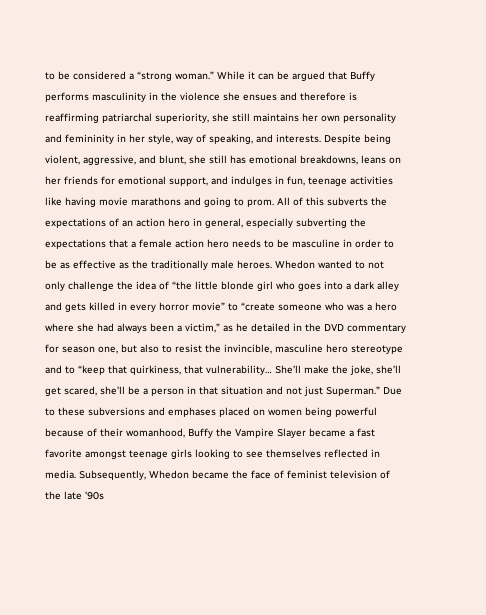to be considered a “strong woman.” While it can be argued that Buffy performs masculinity in the violence she ensues and therefore is reaffirming patriarchal superiority, she still maintains her own personality and femininity in her style, way of speaking, and interests. Despite being violent, aggressive, and blunt, she still has emotional breakdowns, leans on her friends for emotional support, and indulges in fun, teenage activities like having movie marathons and going to prom. All of this subverts the expectations of an action hero in general, especially subverting the expectations that a female action hero needs to be masculine in order to be as effective as the traditionally male heroes. Whedon wanted to not only challenge the idea of “the little blonde girl who goes into a dark alley and gets killed in every horror movie” to “create someone who was a hero where she had always been a victim,” as he detailed in the DVD commentary for season one, but also to resist the invincible, masculine hero stereotype and to “keep that quirkiness, that vulnerability… She’ll make the joke, she’ll get scared, she’ll be a person in that situation and not just Superman.” Due to these subversions and emphases placed on women being powerful because of their womanhood, Buffy the Vampire Slayer became a fast favorite amongst teenage girls looking to see themselves reflected in media. Subsequently, Whedon became the face of feminist television of the late ’90s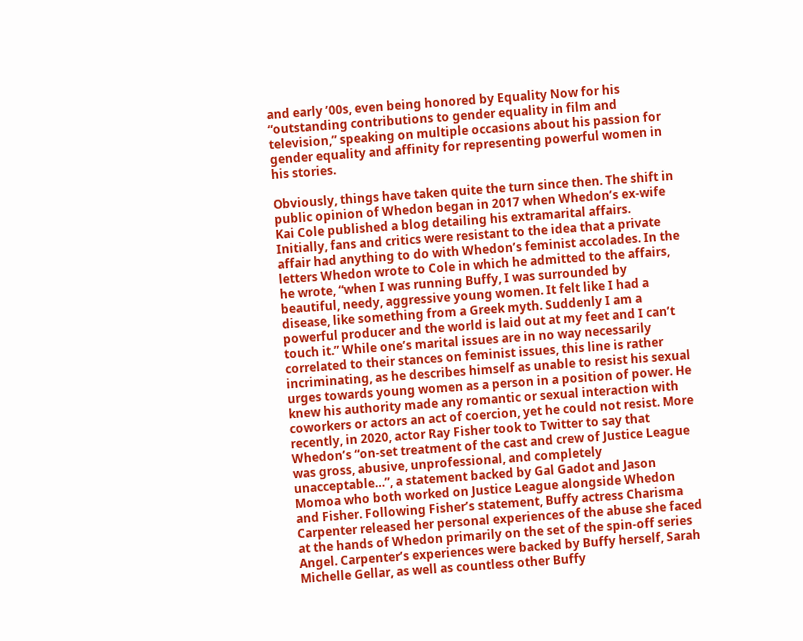and early ’00s, even being honored by Equality Now for his “outstanding contributions to gender equality in film and television,” speaking on multiple occasions about his passion for gender equality and affinity for representing powerful women in his stories.

Obviously, things have taken quite the turn since then. The shift in public opinion of Whedon began in 2017 when Whedon’s ex-wife Kai Cole published a blog detailing his extramarital affairs. Initially, fans and critics were resistant to the idea that a private affair had anything to do with Whedon’s feminist accolades. In the letters Whedon wrote to Cole in which he admitted to the affairs, he wrote, “when I was running Buffy, I was surrounded by beautiful, needy, aggressive young women. It felt like I had a disease, like something from a Greek myth. Suddenly I am a powerful producer and the world is laid out at my feet and I can’t touch it.” While one’s marital issues are in no way necessarily correlated to their stances on feminist issues, this line is rather incriminating, as he describes himself as unable to resist his sexual urges towards young women as a person in a position of power. He knew his authority made any romantic or sexual interaction with coworkers or actors an act of coercion, yet he could not resist. More recently, in 2020, actor Ray Fisher took to Twitter to say that Whedon’s “on-set treatment of the cast and crew of Justice League was gross, abusive, unprofessional, and completely unacceptable…”, a statement backed by Gal Gadot and Jason Momoa who both worked on Justice League alongside Whedon and Fisher. Following Fisher’s statement, Buffy actress Charisma Carpenter released her personal experiences of the abuse she faced at the hands of Whedon primarily on the set of the spin-off series Angel. Carpenter’s experiences were backed by Buffy herself, Sarah Michelle Gellar, as well as countless other Buffy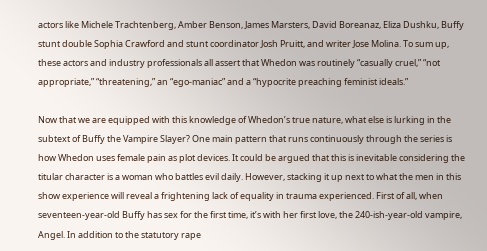actors like Michele Trachtenberg, Amber Benson, James Marsters, David Boreanaz, Eliza Dushku, Buffy stunt double Sophia Crawford and stunt coordinator Josh Pruitt, and writer Jose Molina. To sum up, these actors and industry professionals all assert that Whedon was routinely “casually cruel,” “not appropriate,” “threatening,” an “ego-maniac” and a “hypocrite preaching feminist ideals.”

Now that we are equipped with this knowledge of Whedon’s true nature, what else is lurking in the subtext of Buffy the Vampire Slayer? One main pattern that runs continuously through the series is how Whedon uses female pain as plot devices. It could be argued that this is inevitable considering the titular character is a woman who battles evil daily. However, stacking it up next to what the men in this show experience will reveal a frightening lack of equality in trauma experienced. First of all, when seventeen-year-old Buffy has sex for the first time, it’s with her first love, the 240-ish-year-old vampire, Angel. In addition to the statutory rape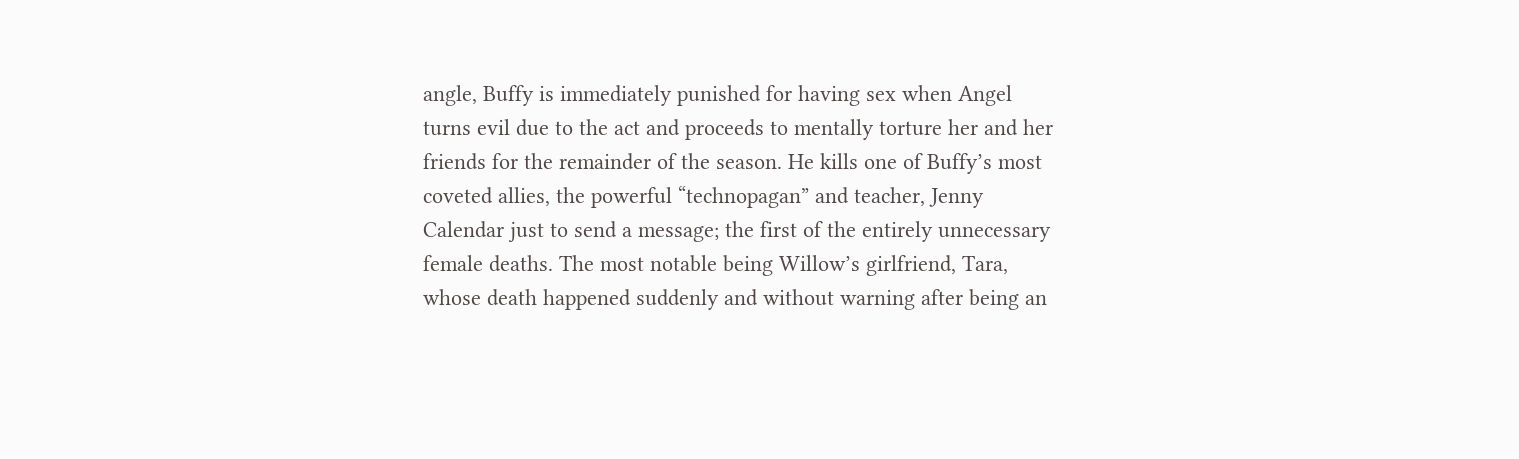angle, Buffy is immediately punished for having sex when Angel turns evil due to the act and proceeds to mentally torture her and her friends for the remainder of the season. He kills one of Buffy’s most coveted allies, the powerful “technopagan” and teacher, Jenny Calendar just to send a message; the first of the entirely unnecessary female deaths. The most notable being Willow’s girlfriend, Tara, whose death happened suddenly and without warning after being an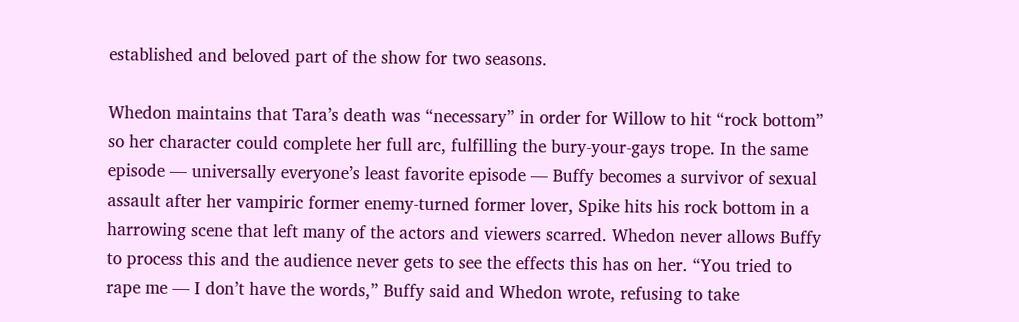established and beloved part of the show for two seasons.

Whedon maintains that Tara’s death was “necessary” in order for Willow to hit “rock bottom” so her character could complete her full arc, fulfilling the bury-your-gays trope. In the same episode — universally everyone’s least favorite episode — Buffy becomes a survivor of sexual assault after her vampiric former enemy-turned former lover, Spike hits his rock bottom in a harrowing scene that left many of the actors and viewers scarred. Whedon never allows Buffy to process this and the audience never gets to see the effects this has on her. “You tried to rape me — I don’t have the words,” Buffy said and Whedon wrote, refusing to take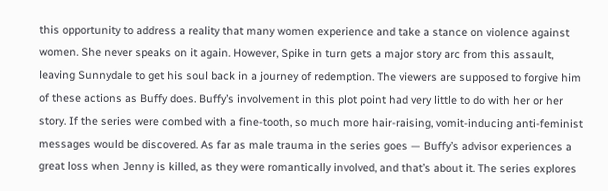this opportunity to address a reality that many women experience and take a stance on violence against women. She never speaks on it again. However, Spike in turn gets a major story arc from this assault, leaving Sunnydale to get his soul back in a journey of redemption. The viewers are supposed to forgive him of these actions as Buffy does. Buffy’s involvement in this plot point had very little to do with her or her story. If the series were combed with a fine-tooth, so much more hair-raising, vomit-inducing anti-feminist messages would be discovered. As far as male trauma in the series goes — Buffy’s advisor experiences a great loss when Jenny is killed, as they were romantically involved, and that’s about it. The series explores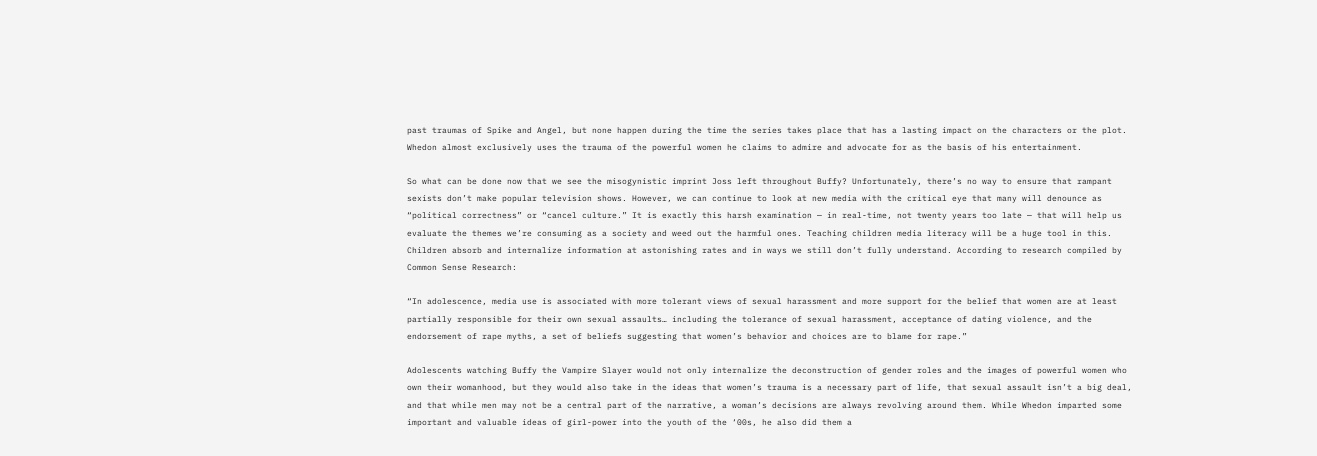past traumas of Spike and Angel, but none happen during the time the series takes place that has a lasting impact on the characters or the plot. Whedon almost exclusively uses the trauma of the powerful women he claims to admire and advocate for as the basis of his entertainment.

So what can be done now that we see the misogynistic imprint Joss left throughout Buffy? Unfortunately, there’s no way to ensure that rampant sexists don’t make popular television shows. However, we can continue to look at new media with the critical eye that many will denounce as “political correctness” or “cancel culture.” It is exactly this harsh examination — in real-time, not twenty years too late — that will help us evaluate the themes we’re consuming as a society and weed out the harmful ones. Teaching children media literacy will be a huge tool in this. Children absorb and internalize information at astonishing rates and in ways we still don’t fully understand. According to research compiled by Common Sense Research:

“In adolescence, media use is associated with more tolerant views of sexual harassment and more support for the belief that women are at least partially responsible for their own sexual assaults… including the tolerance of sexual harassment, acceptance of dating violence, and the endorsement of rape myths, a set of beliefs suggesting that women’s behavior and choices are to blame for rape.”

Adolescents watching Buffy the Vampire Slayer would not only internalize the deconstruction of gender roles and the images of powerful women who own their womanhood, but they would also take in the ideas that women’s trauma is a necessary part of life, that sexual assault isn’t a big deal, and that while men may not be a central part of the narrative, a woman’s decisions are always revolving around them. While Whedon imparted some important and valuable ideas of girl-power into the youth of the ‘00s, he also did them a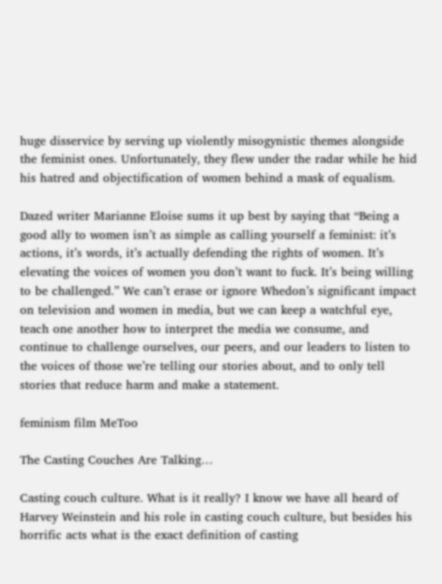huge disservice by serving up violently misogynistic themes alongside the feminist ones. Unfortunately, they flew under the radar while he hid his hatred and objectification of women behind a mask of equalism.

Dazed writer Marianne Eloise sums it up best by saying that “Being a good ally to women isn’t as simple as calling yourself a feminist: it’s actions, it’s words, it’s actually defending the rights of women. It’s elevating the voices of women you don’t want to fuck. It’s being willing to be challenged.” We can’t erase or ignore Whedon’s significant impact on television and women in media, but we can keep a watchful eye, teach one another how to interpret the media we consume, and continue to challenge ourselves, our peers, and our leaders to listen to the voices of those we’re telling our stories about, and to only tell stories that reduce harm and make a statement.

feminism film MeToo

The Casting Couches Are Talking…

Casting couch culture. What is it really? I know we have all heard of Harvey Weinstein and his role in casting couch culture, but besides his horrific acts what is the exact definition of casting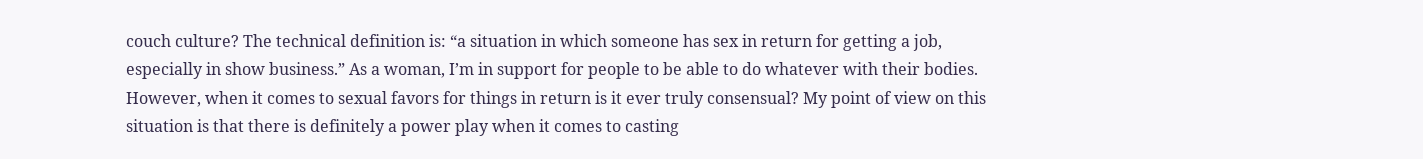couch culture? The technical definition is: “a situation in which someone has sex in return for getting a job, especially in show business.” As a woman, I’m in support for people to be able to do whatever with their bodies. However, when it comes to sexual favors for things in return is it ever truly consensual? My point of view on this situation is that there is definitely a power play when it comes to casting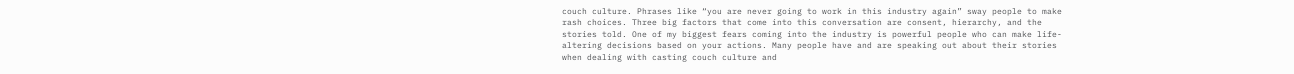couch culture. Phrases like “you are never going to work in this industry again” sway people to make rash choices. Three big factors that come into this conversation are consent, hierarchy, and the stories told. One of my biggest fears coming into the industry is powerful people who can make life-altering decisions based on your actions. Many people have and are speaking out about their stories when dealing with casting couch culture and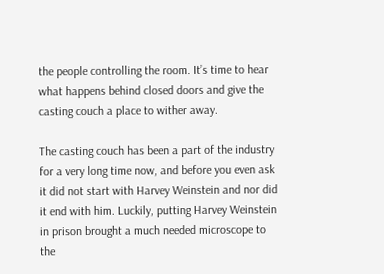the people controlling the room. It’s time to hear what happens behind closed doors and give the casting couch a place to wither away.

The casting couch has been a part of the industry for a very long time now, and before you even ask it did not start with Harvey Weinstein and nor did it end with him. Luckily, putting Harvey Weinstein in prison brought a much needed microscope to the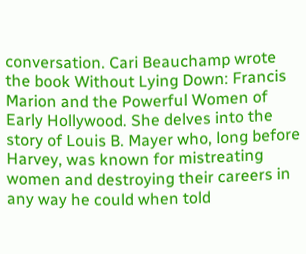conversation. Cari Beauchamp wrote the book Without Lying Down: Francis Marion and the Powerful Women of Early Hollywood. She delves into the story of Louis B. Mayer who, long before Harvey, was known for mistreating women and destroying their careers in any way he could when told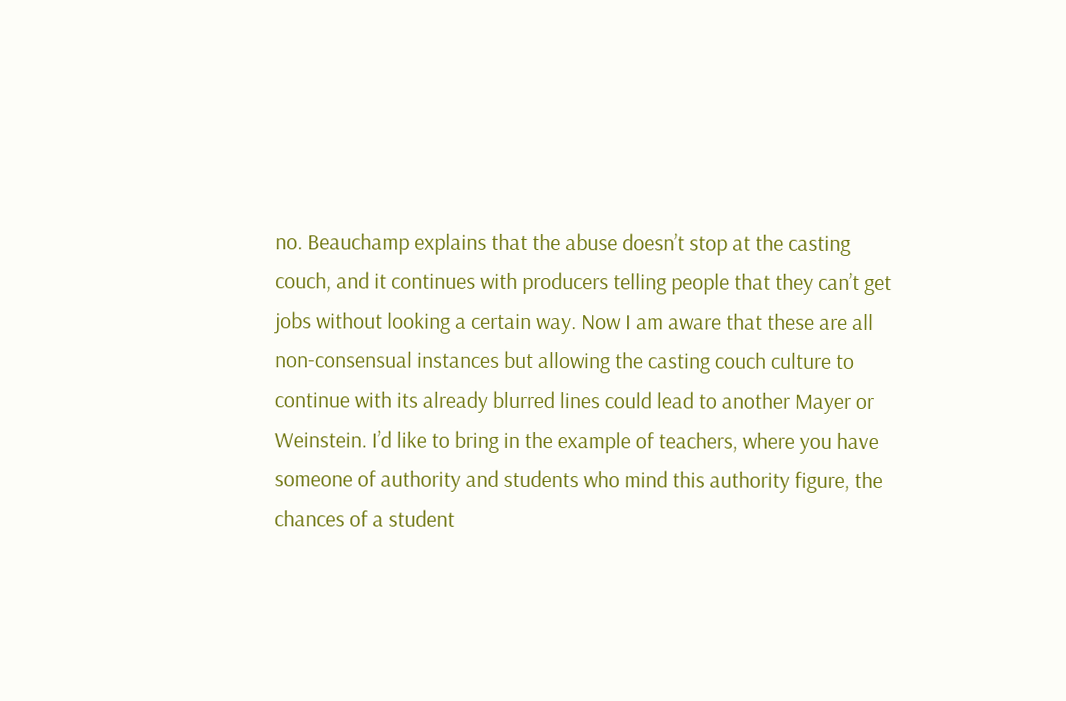no. Beauchamp explains that the abuse doesn’t stop at the casting couch, and it continues with producers telling people that they can’t get jobs without looking a certain way. Now I am aware that these are all non-consensual instances but allowing the casting couch culture to continue with its already blurred lines could lead to another Mayer or Weinstein. I’d like to bring in the example of teachers, where you have someone of authority and students who mind this authority figure, the chances of a student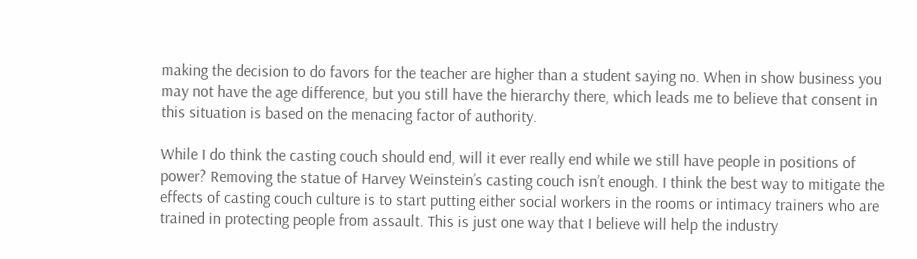making the decision to do favors for the teacher are higher than a student saying no. When in show business you may not have the age difference, but you still have the hierarchy there, which leads me to believe that consent in this situation is based on the menacing factor of authority.

While I do think the casting couch should end, will it ever really end while we still have people in positions of power? Removing the statue of Harvey Weinstein’s casting couch isn’t enough. I think the best way to mitigate the effects of casting couch culture is to start putting either social workers in the rooms or intimacy trainers who are trained in protecting people from assault. This is just one way that I believe will help the industry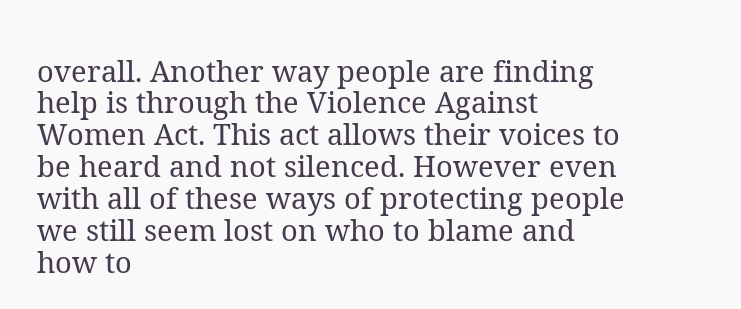overall. Another way people are finding help is through the Violence Against Women Act. This act allows their voices to be heard and not silenced. However even with all of these ways of protecting people we still seem lost on who to blame and how to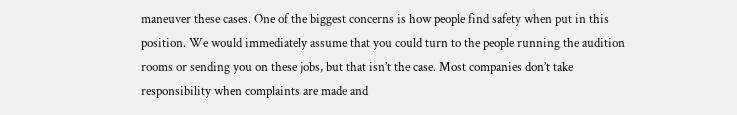maneuver these cases. One of the biggest concerns is how people find safety when put in this position. We would immediately assume that you could turn to the people running the audition rooms or sending you on these jobs, but that isn’t the case. Most companies don’t take responsibility when complaints are made and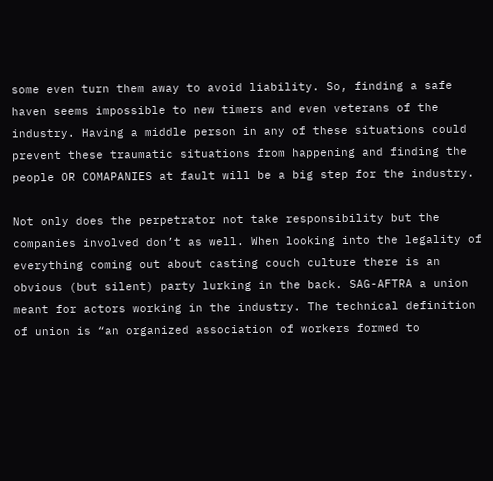some even turn them away to avoid liability. So, finding a safe haven seems impossible to new timers and even veterans of the industry. Having a middle person in any of these situations could prevent these traumatic situations from happening and finding the people OR COMAPANIES at fault will be a big step for the industry.

Not only does the perpetrator not take responsibility but the companies involved don’t as well. When looking into the legality of everything coming out about casting couch culture there is an obvious (but silent) party lurking in the back. SAG-AFTRA a union meant for actors working in the industry. The technical definition of union is “an organized association of workers formed to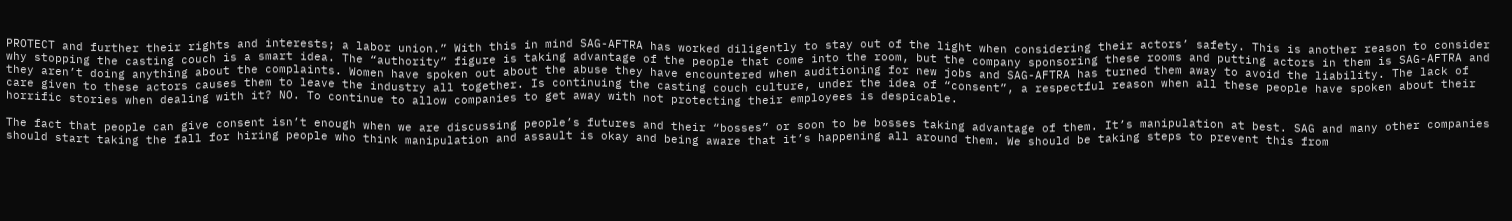PROTECT and further their rights and interests; a labor union.” With this in mind SAG-AFTRA has worked diligently to stay out of the light when considering their actors’ safety. This is another reason to consider why stopping the casting couch is a smart idea. The “authority” figure is taking advantage of the people that come into the room, but the company sponsoring these rooms and putting actors in them is SAG-AFTRA and they aren’t doing anything about the complaints. Women have spoken out about the abuse they have encountered when auditioning for new jobs and SAG-AFTRA has turned them away to avoid the liability. The lack of care given to these actors causes them to leave the industry all together. Is continuing the casting couch culture, under the idea of “consent”, a respectful reason when all these people have spoken about their horrific stories when dealing with it? NO. To continue to allow companies to get away with not protecting their employees is despicable.

The fact that people can give consent isn’t enough when we are discussing people’s futures and their “bosses” or soon to be bosses taking advantage of them. It’s manipulation at best. SAG and many other companies should start taking the fall for hiring people who think manipulation and assault is okay and being aware that it’s happening all around them. We should be taking steps to prevent this from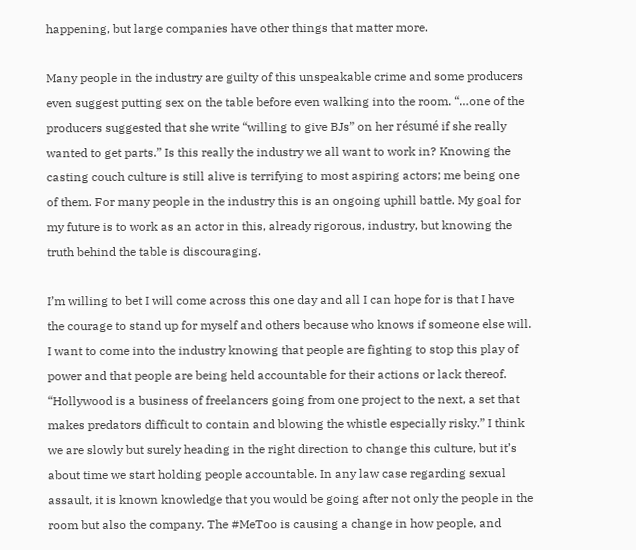happening, but large companies have other things that matter more.

Many people in the industry are guilty of this unspeakable crime and some producers even suggest putting sex on the table before even walking into the room. “…one of the producers suggested that she write “willing to give BJs” on her résumé if she really wanted to get parts.” Is this really the industry we all want to work in? Knowing the casting couch culture is still alive is terrifying to most aspiring actors; me being one of them. For many people in the industry this is an ongoing uphill battle. My goal for my future is to work as an actor in this, already rigorous, industry, but knowing the truth behind the table is discouraging.

I’m willing to bet I will come across this one day and all I can hope for is that I have the courage to stand up for myself and others because who knows if someone else will. I want to come into the industry knowing that people are fighting to stop this play of power and that people are being held accountable for their actions or lack thereof. “Hollywood is a business of freelancers going from one project to the next, a set that makes predators difficult to contain and blowing the whistle especially risky.” I think we are slowly but surely heading in the right direction to change this culture, but it’s about time we start holding people accountable. In any law case regarding sexual assault, it is known knowledge that you would be going after not only the people in the room but also the company. The #MeToo is causing a change in how people, and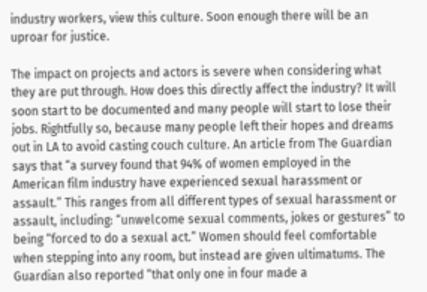industry workers, view this culture. Soon enough there will be an uproar for justice.

The impact on projects and actors is severe when considering what they are put through. How does this directly affect the industry? It will soon start to be documented and many people will start to lose their jobs. Rightfully so, because many people left their hopes and dreams out in LA to avoid casting couch culture. An article from The Guardian says that “a survey found that 94% of women employed in the American film industry have experienced sexual harassment or assault.” This ranges from all different types of sexual harassment or assault, including: “unwelcome sexual comments, jokes or gestures” to being “forced to do a sexual act.” Women should feel comfortable when stepping into any room, but instead are given ultimatums. The Guardian also reported “that only one in four made a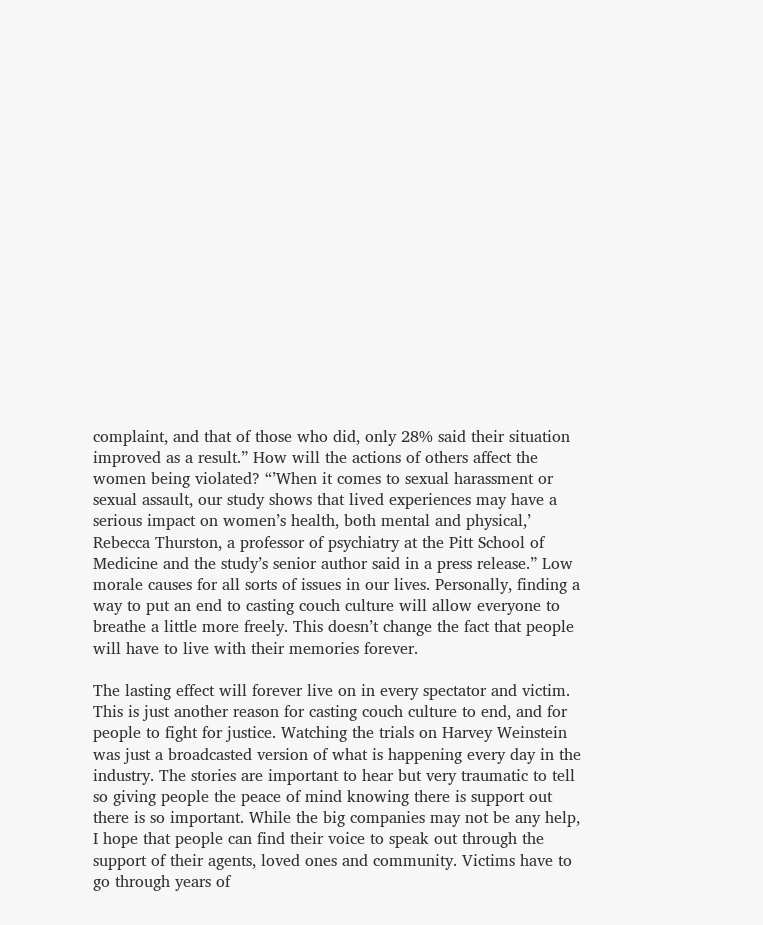complaint, and that of those who did, only 28% said their situation improved as a result.” How will the actions of others affect the women being violated? “’When it comes to sexual harassment or sexual assault, our study shows that lived experiences may have a serious impact on women’s health, both mental and physical,’ Rebecca Thurston, a professor of psychiatry at the Pitt School of Medicine and the study’s senior author said in a press release.” Low morale causes for all sorts of issues in our lives. Personally, finding a way to put an end to casting couch culture will allow everyone to breathe a little more freely. This doesn’t change the fact that people will have to live with their memories forever.

The lasting effect will forever live on in every spectator and victim. This is just another reason for casting couch culture to end, and for people to fight for justice. Watching the trials on Harvey Weinstein was just a broadcasted version of what is happening every day in the industry. The stories are important to hear but very traumatic to tell so giving people the peace of mind knowing there is support out there is so important. While the big companies may not be any help, I hope that people can find their voice to speak out through the support of their agents, loved ones and community. Victims have to go through years of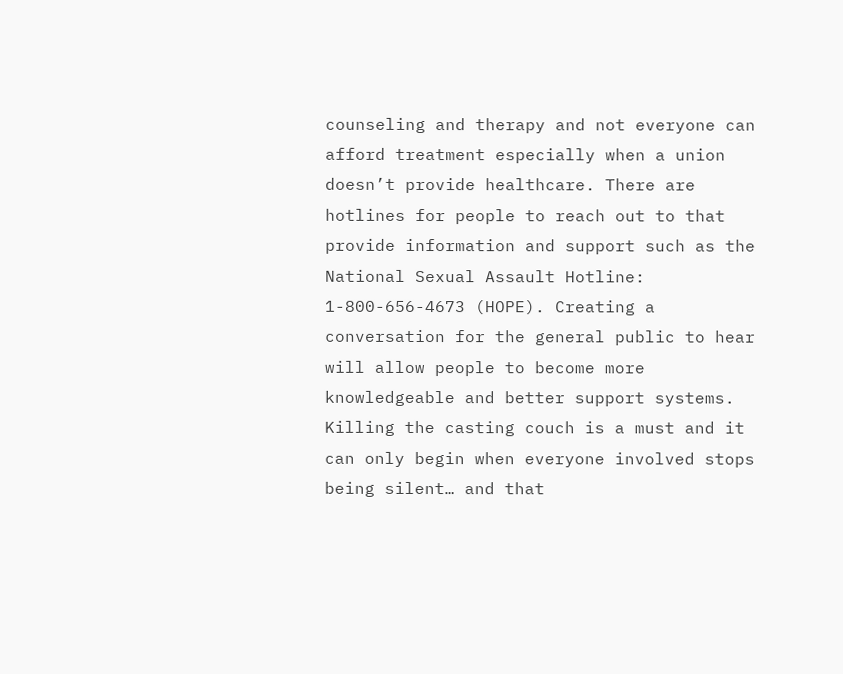counseling and therapy and not everyone can afford treatment especially when a union doesn’t provide healthcare. There are hotlines for people to reach out to that provide information and support such as the National Sexual Assault Hotline: 1-800-656-4673 (HOPE). Creating a conversation for the general public to hear will allow people to become more knowledgeable and better support systems. Killing the casting couch is a must and it can only begin when everyone involved stops being silent… and that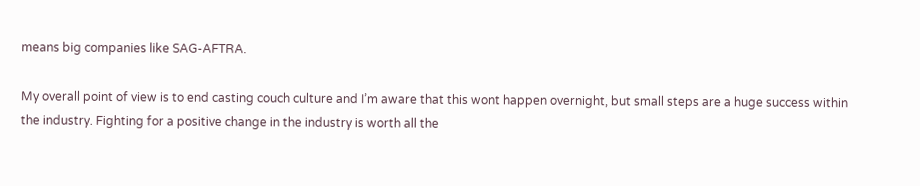means big companies like SAG-AFTRA.

My overall point of view is to end casting couch culture and I’m aware that this wont happen overnight, but small steps are a huge success within the industry. Fighting for a positive change in the industry is worth all the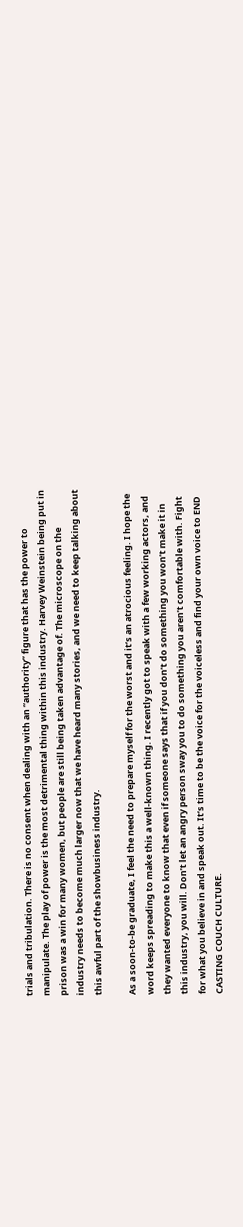trials and tribulation. There is no consent when dealing with an “authority” figure that has the power to manipulate. The play of power is the most detrimental thing within this industry. Harvey Weinstein being put in prison was a win for many women, but people are still being taken advantage of. The microscope on the industry needs to become much larger now that we have heard many stories, and we need to keep talking about this awful part of the showbusiness industry.

As a soon-to-be graduate, I feel the need to prepare myself for the worst and it’s an atrocious feeling. I hope the word keeps spreading to make this a well-known thing. I recently got to speak with a few working actors, and they wanted everyone to know that even if someone says that if you don’t do something you won’t make it in this industry, you will. Don’t let an angry person sway you to do something you aren’t comfortable with. Fight for what you believe in and speak out. It’s time to be the voice for the voiceless and find your own voice to END CASTING COUCH CULTURE.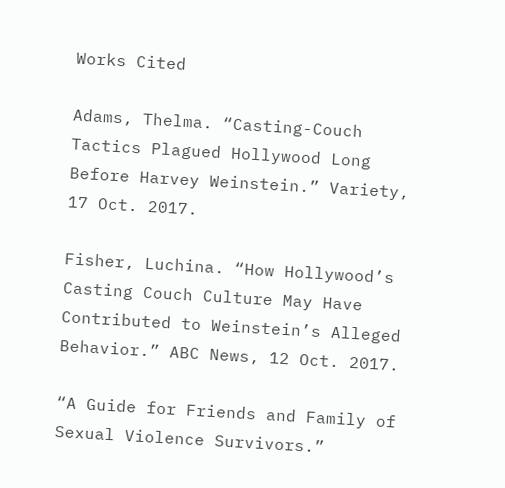Works Cited

Adams, Thelma. “Casting-Couch Tactics Plagued Hollywood Long Before Harvey Weinstein.” Variety, 17 Oct. 2017.

Fisher, Luchina. “How Hollywood’s Casting Couch Culture May Have Contributed to Weinstein’s Alleged Behavior.” ABC News, 12 Oct. 2017.

“A Guide for Friends and Family of Sexual Violence Survivors.”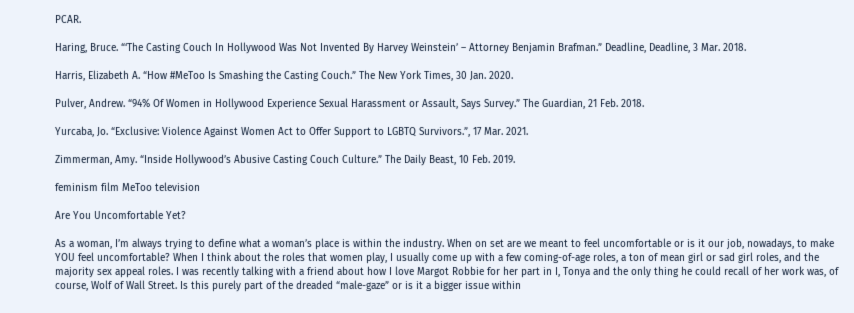PCAR.

Haring, Bruce. “‘The Casting Couch In Hollywood Was Not Invented By Harvey Weinstein’ – Attorney Benjamin Brafman.” Deadline, Deadline, 3 Mar. 2018.

Harris, Elizabeth A. “How #MeToo Is Smashing the Casting Couch.” The New York Times, 30 Jan. 2020.

Pulver, Andrew. “94% Of Women in Hollywood Experience Sexual Harassment or Assault, Says Survey.” The Guardian, 21 Feb. 2018.

Yurcaba, Jo. “Exclusive: Violence Against Women Act to Offer Support to LGBTQ Survivors.”, 17 Mar. 2021.

Zimmerman, Amy. “Inside Hollywood’s Abusive Casting Couch Culture.” The Daily Beast, 10 Feb. 2019.

feminism film MeToo television

Are You Uncomfortable Yet?

As a woman, I’m always trying to define what a woman’s place is within the industry. When on set are we meant to feel uncomfortable or is it our job, nowadays, to make YOU feel uncomfortable? When I think about the roles that women play, I usually come up with a few coming-of-age roles, a ton of mean girl or sad girl roles, and the majority sex appeal roles. I was recently talking with a friend about how I love Margot Robbie for her part in I, Tonya and the only thing he could recall of her work was, of course, Wolf of Wall Street. Is this purely part of the dreaded “male-gaze” or is it a bigger issue within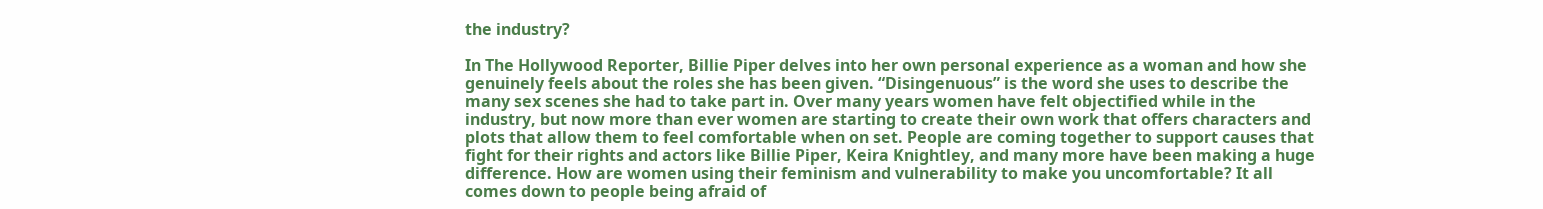the industry?

In The Hollywood Reporter, Billie Piper delves into her own personal experience as a woman and how she genuinely feels about the roles she has been given. “Disingenuous” is the word she uses to describe the many sex scenes she had to take part in. Over many years women have felt objectified while in the industry, but now more than ever women are starting to create their own work that offers characters and plots that allow them to feel comfortable when on set. People are coming together to support causes that fight for their rights and actors like Billie Piper, Keira Knightley, and many more have been making a huge difference. How are women using their feminism and vulnerability to make you uncomfortable? It all comes down to people being afraid of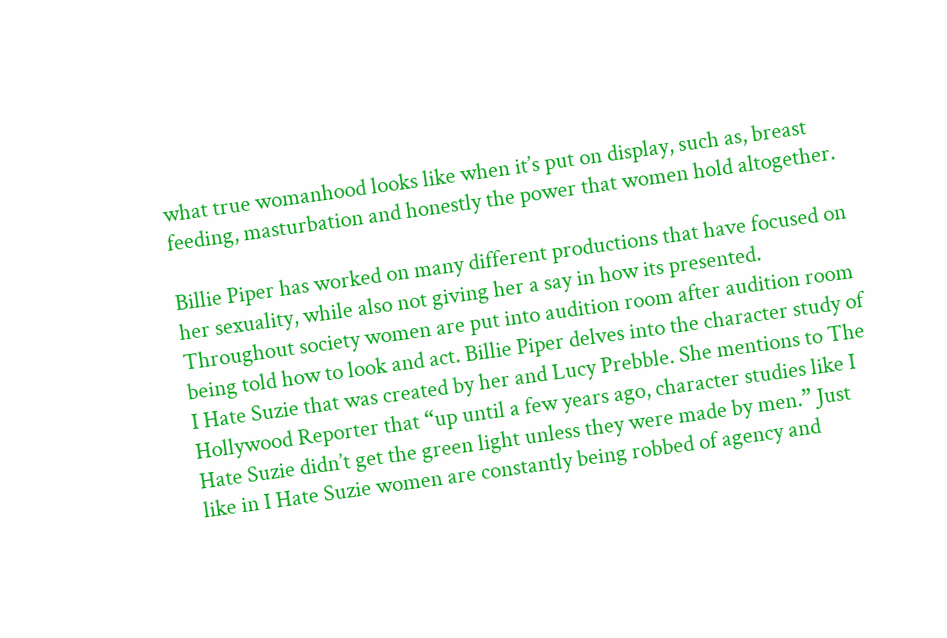what true womanhood looks like when it’s put on display, such as, breast feeding, masturbation and honestly the power that women hold altogether.

Billie Piper has worked on many different productions that have focused on her sexuality, while also not giving her a say in how its presented. Throughout society women are put into audition room after audition room being told how to look and act. Billie Piper delves into the character study of I Hate Suzie that was created by her and Lucy Prebble. She mentions to The Hollywood Reporter that “up until a few years ago, character studies like I Hate Suzie didn’t get the green light unless they were made by men.” Just like in I Hate Suzie women are constantly being robbed of agency and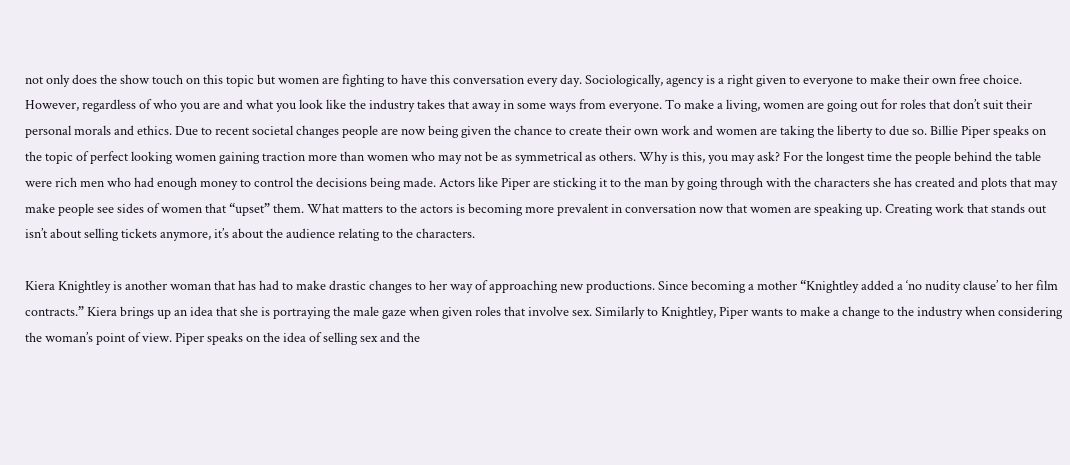not only does the show touch on this topic but women are fighting to have this conversation every day. Sociologically, agency is a right given to everyone to make their own free choice. However, regardless of who you are and what you look like the industry takes that away in some ways from everyone. To make a living, women are going out for roles that don’t suit their personal morals and ethics. Due to recent societal changes people are now being given the chance to create their own work and women are taking the liberty to due so. Billie Piper speaks on the topic of perfect looking women gaining traction more than women who may not be as symmetrical as others. Why is this, you may ask? For the longest time the people behind the table were rich men who had enough money to control the decisions being made. Actors like Piper are sticking it to the man by going through with the characters she has created and plots that may make people see sides of women that “upset” them. What matters to the actors is becoming more prevalent in conversation now that women are speaking up. Creating work that stands out isn’t about selling tickets anymore, it’s about the audience relating to the characters.

Kiera Knightley is another woman that has had to make drastic changes to her way of approaching new productions. Since becoming a mother “Knightley added a ‘no nudity clause’ to her film contracts.” Kiera brings up an idea that she is portraying the male gaze when given roles that involve sex. Similarly to Knightley, Piper wants to make a change to the industry when considering the woman’s point of view. Piper speaks on the idea of selling sex and the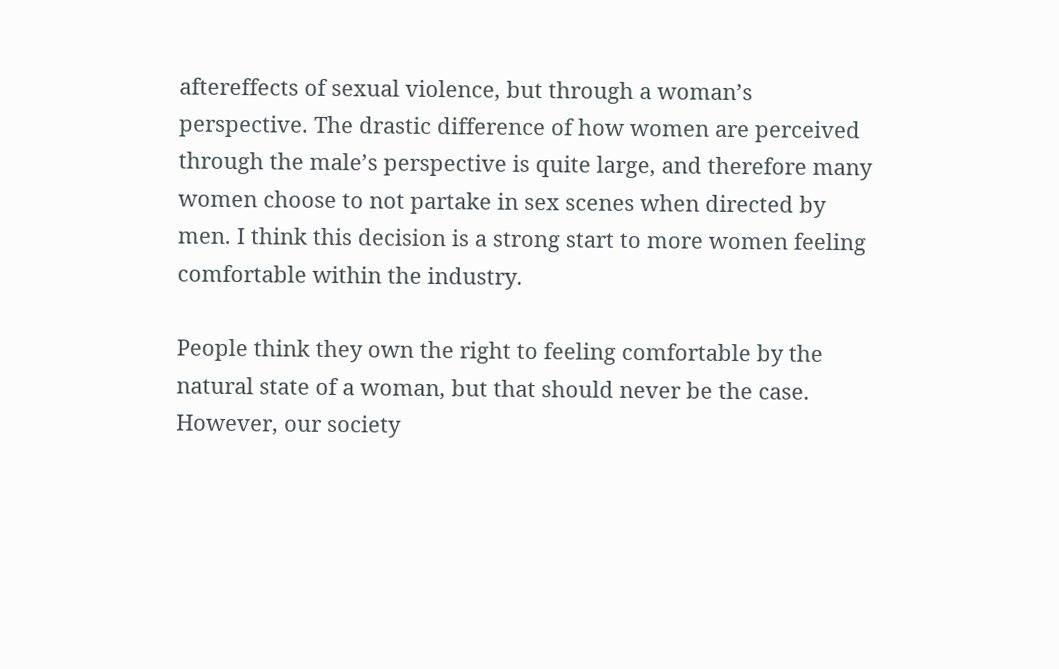aftereffects of sexual violence, but through a woman’s perspective. The drastic difference of how women are perceived through the male’s perspective is quite large, and therefore many women choose to not partake in sex scenes when directed by men. I think this decision is a strong start to more women feeling comfortable within the industry.

People think they own the right to feeling comfortable by the natural state of a woman, but that should never be the case. However, our society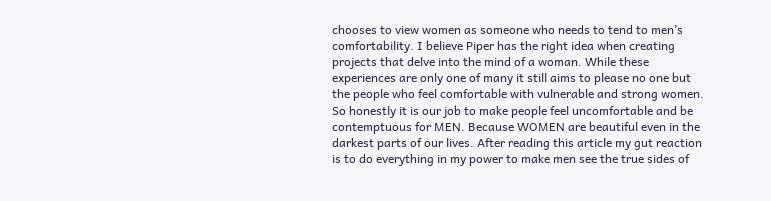chooses to view women as someone who needs to tend to men’s comfortability. I believe Piper has the right idea when creating projects that delve into the mind of a woman. While these experiences are only one of many it still aims to please no one but the people who feel comfortable with vulnerable and strong women. So honestly it is our job to make people feel uncomfortable and be contemptuous for MEN. Because WOMEN are beautiful even in the darkest parts of our lives. After reading this article my gut reaction is to do everything in my power to make men see the true sides of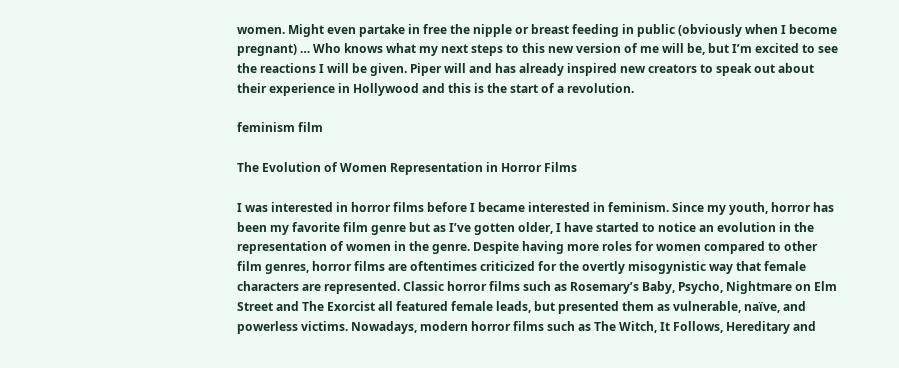women. Might even partake in free the nipple or breast feeding in public (obviously when I become pregnant) … Who knows what my next steps to this new version of me will be, but I’m excited to see the reactions I will be given. Piper will and has already inspired new creators to speak out about their experience in Hollywood and this is the start of a revolution.

feminism film

The Evolution of Women Representation in Horror Films

I was interested in horror films before I became interested in feminism. Since my youth, horror has been my favorite film genre but as I’ve gotten older, I have started to notice an evolution in the representation of women in the genre. Despite having more roles for women compared to other film genres, horror films are oftentimes criticized for the overtly misogynistic way that female characters are represented. Classic horror films such as Rosemary’s Baby, Psycho, Nightmare on Elm Street and The Exorcist all featured female leads, but presented them as vulnerable, naïve, and powerless victims. Nowadays, modern horror films such as The Witch, It Follows, Hereditary and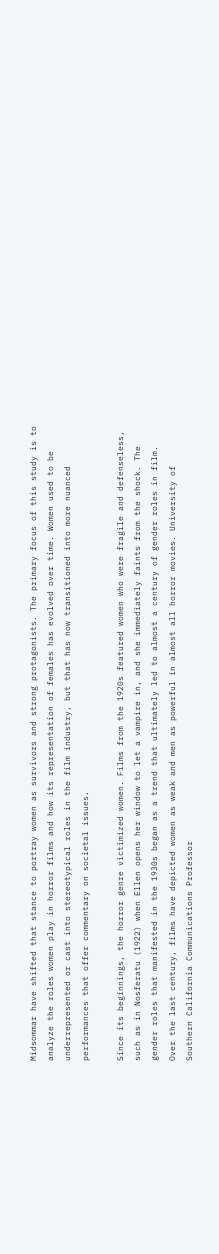Midsommar have shifted that stance to portray women as survivors and strong protagonists. The primary focus of this study is to analyze the roles women play in horror films and how its representation of females has evolved over time. Women used to be underrepresented or cast into stereotypical roles in the film industry, but that has now transitioned into more nuanced performances that offer commentary on societal issues.

Since its beginnings, the horror genre victimized women. Films from the 1920s featured women who were fragile and defenseless, such as in Nosferatu (1922) when Ellen opens her window to let a vampire in, and she immediately faints from the shock. The gender roles that manifested in the 1930s began as a trend that ultimately led to almost a century of gender roles in film. Over the last century, films have depicted women as weak and men as powerful in almost all horror movies. University of Southern California Communications Professor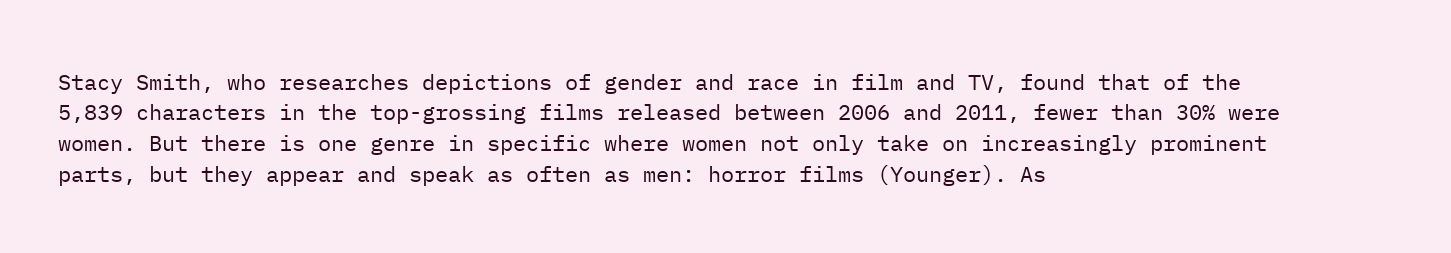Stacy Smith, who researches depictions of gender and race in film and TV, found that of the 5,839 characters in the top-grossing films released between 2006 and 2011, fewer than 30% were women. But there is one genre in specific where women not only take on increasingly prominent parts, but they appear and speak as often as men: horror films (Younger). As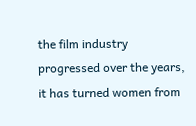the film industry progressed over the years, it has turned women from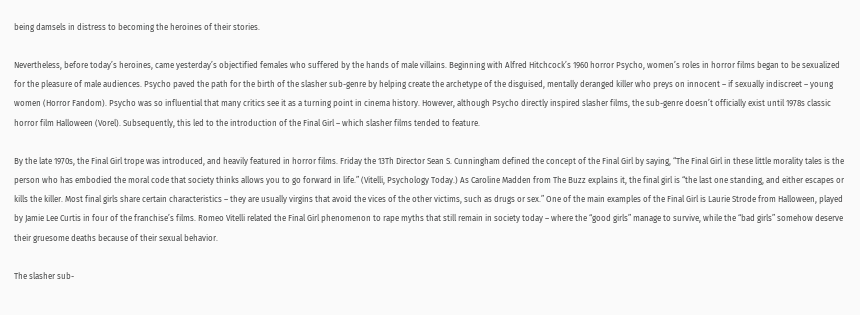being damsels in distress to becoming the heroines of their stories.

Nevertheless, before today’s heroines, came yesterday’s objectified females who suffered by the hands of male villains. Beginning with Alfred Hitchcock’s 1960 horror Psycho, women’s roles in horror films began to be sexualized for the pleasure of male audiences. Psycho paved the path for the birth of the slasher sub-genre by helping create the archetype of the disguised, mentally deranged killer who preys on innocent – if sexually indiscreet – young women (Horror Fandom). Psycho was so influential that many critics see it as a turning point in cinema history. However, although Psycho directly inspired slasher films, the sub-genre doesn’t officially exist until 1978s classic horror film Halloween (Vorel). Subsequently, this led to the introduction of the Final Girl – which slasher films tended to feature.

By the late 1970s, the Final Girl trope was introduced, and heavily featured in horror films. Friday the 13Th Director Sean S. Cunningham defined the concept of the Final Girl by saying, “The Final Girl in these little morality tales is the person who has embodied the moral code that society thinks allows you to go forward in life.” (Vitelli, Psychology Today.) As Caroline Madden from The Buzz explains it, the final girl is “the last one standing, and either escapes or kills the killer. Most final girls share certain characteristics – they are usually virgins that avoid the vices of the other victims, such as drugs or sex.” One of the main examples of the Final Girl is Laurie Strode from Halloween, played by Jamie Lee Curtis in four of the franchise’s films. Romeo Vitelli related the Final Girl phenomenon to rape myths that still remain in society today – where the “good girls” manage to survive, while the “bad girls” somehow deserve their gruesome deaths because of their sexual behavior.

The slasher sub-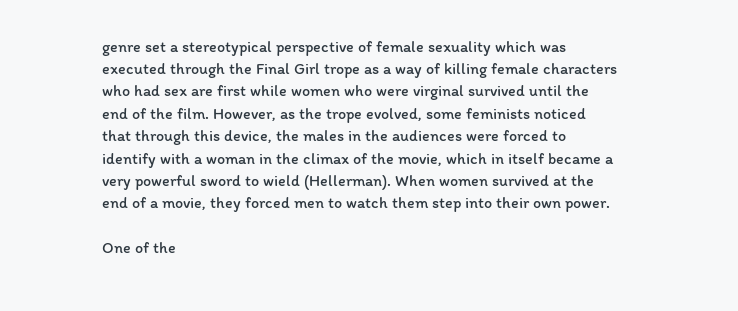genre set a stereotypical perspective of female sexuality which was executed through the Final Girl trope as a way of killing female characters who had sex are first while women who were virginal survived until the end of the film. However, as the trope evolved, some feminists noticed that through this device, the males in the audiences were forced to identify with a woman in the climax of the movie, which in itself became a very powerful sword to wield (Hellerman). When women survived at the end of a movie, they forced men to watch them step into their own power.

One of the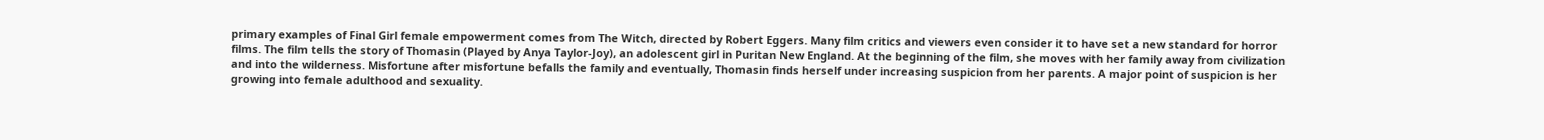primary examples of Final Girl female empowerment comes from The Witch, directed by Robert Eggers. Many film critics and viewers even consider it to have set a new standard for horror films. The film tells the story of Thomasin (Played by Anya Taylor-Joy), an adolescent girl in Puritan New England. At the beginning of the film, she moves with her family away from civilization and into the wilderness. Misfortune after misfortune befalls the family and eventually, Thomasin finds herself under increasing suspicion from her parents. A major point of suspicion is her growing into female adulthood and sexuality.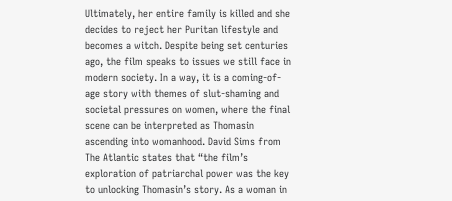Ultimately, her entire family is killed and she decides to reject her Puritan lifestyle and becomes a witch. Despite being set centuries ago, the film speaks to issues we still face in modern society. In a way, it is a coming-of-age story with themes of slut-shaming and societal pressures on women, where the final scene can be interpreted as Thomasin ascending into womanhood. David Sims from The Atlantic states that “the film’s exploration of patriarchal power was the key to unlocking Thomasin’s story. As a woman in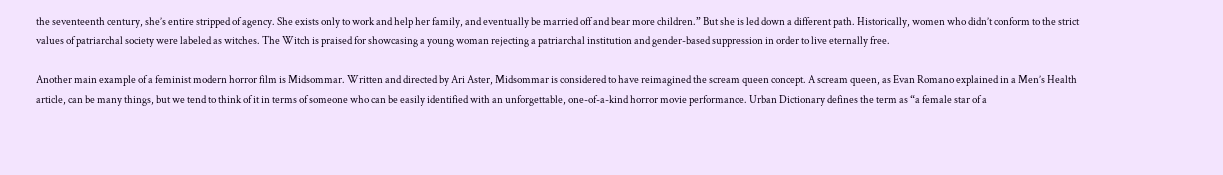the seventeenth century, she’s entire stripped of agency. She exists only to work and help her family, and eventually be married off and bear more children.” But she is led down a different path. Historically, women who didn’t conform to the strict values of patriarchal society were labeled as witches. The Witch is praised for showcasing a young woman rejecting a patriarchal institution and gender-based suppression in order to live eternally free.

Another main example of a feminist modern horror film is Midsommar. Written and directed by Ari Aster, Midsommar is considered to have reimagined the scream queen concept. A scream queen, as Evan Romano explained in a Men’s Health article, can be many things, but we tend to think of it in terms of someone who can be easily identified with an unforgettable, one-of-a-kind horror movie performance. Urban Dictionary defines the term as “a female star of a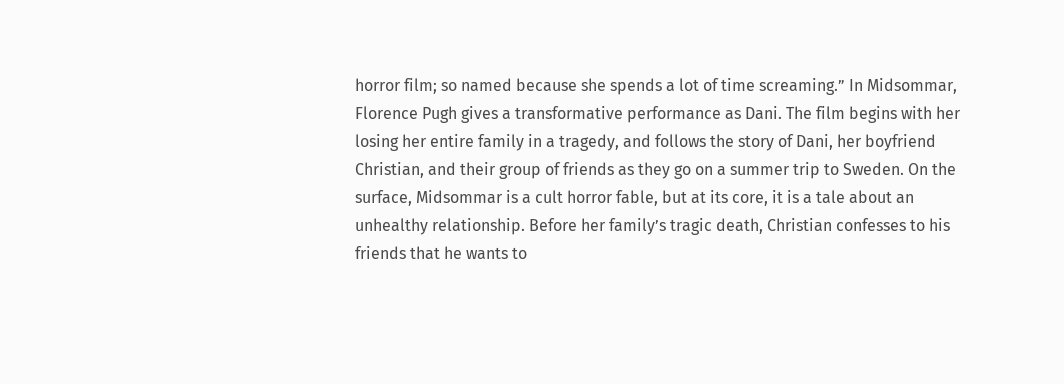horror film; so named because she spends a lot of time screaming.” In Midsommar, Florence Pugh gives a transformative performance as Dani. The film begins with her losing her entire family in a tragedy, and follows the story of Dani, her boyfriend Christian, and their group of friends as they go on a summer trip to Sweden. On the surface, Midsommar is a cult horror fable, but at its core, it is a tale about an unhealthy relationship. Before her family’s tragic death, Christian confesses to his friends that he wants to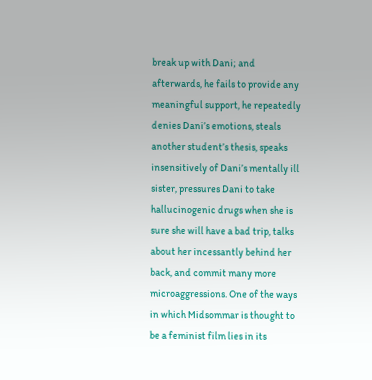break up with Dani; and afterwards, he fails to provide any meaningful support, he repeatedly denies Dani’s emotions, steals another student’s thesis, speaks insensitively of Dani’s mentally ill sister, pressures Dani to take hallucinogenic drugs when she is sure she will have a bad trip, talks about her incessantly behind her back, and commit many more microaggressions. One of the ways in which Midsommar is thought to be a feminist film lies in its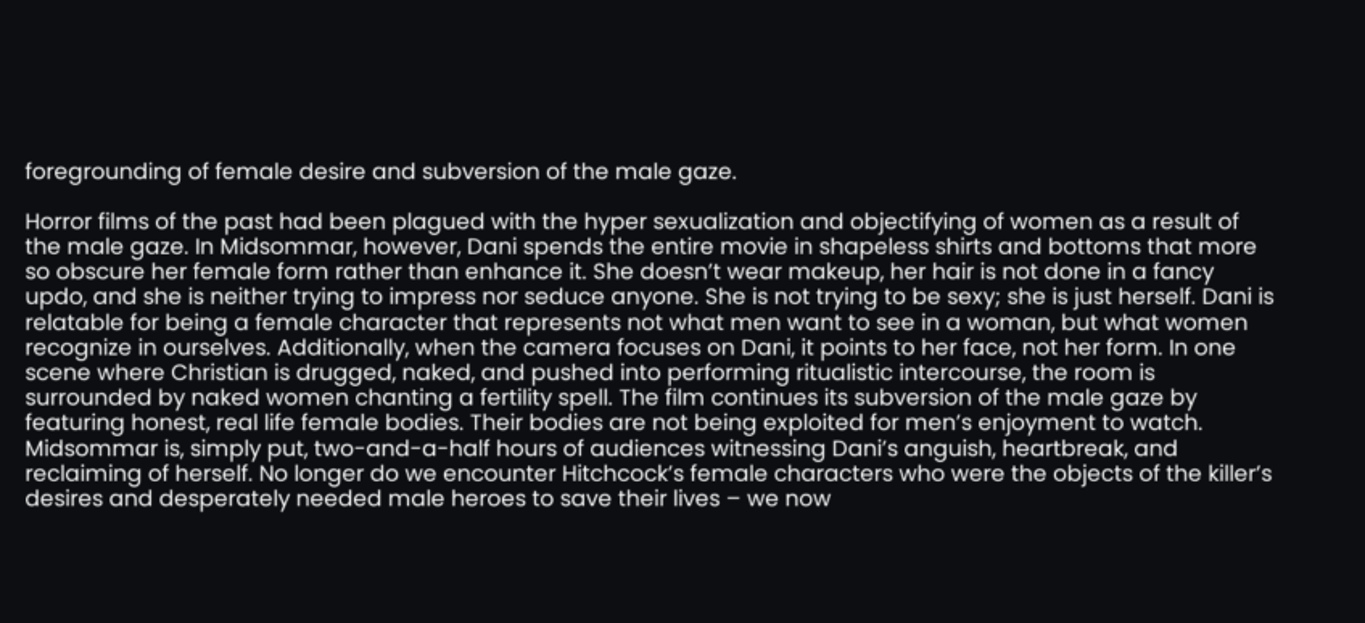foregrounding of female desire and subversion of the male gaze.

Horror films of the past had been plagued with the hyper sexualization and objectifying of women as a result of the male gaze. In Midsommar, however, Dani spends the entire movie in shapeless shirts and bottoms that more so obscure her female form rather than enhance it. She doesn’t wear makeup, her hair is not done in a fancy updo, and she is neither trying to impress nor seduce anyone. She is not trying to be sexy; she is just herself. Dani is relatable for being a female character that represents not what men want to see in a woman, but what women recognize in ourselves. Additionally, when the camera focuses on Dani, it points to her face, not her form. In one scene where Christian is drugged, naked, and pushed into performing ritualistic intercourse, the room is surrounded by naked women chanting a fertility spell. The film continues its subversion of the male gaze by featuring honest, real life female bodies. Their bodies are not being exploited for men’s enjoyment to watch. Midsommar is, simply put, two-and-a-half hours of audiences witnessing Dani’s anguish, heartbreak, and reclaiming of herself. No longer do we encounter Hitchcock’s female characters who were the objects of the killer’s desires and desperately needed male heroes to save their lives – we now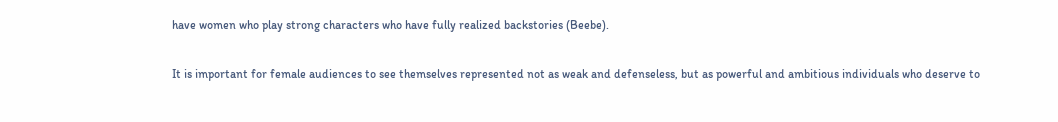have women who play strong characters who have fully realized backstories (Beebe).

It is important for female audiences to see themselves represented not as weak and defenseless, but as powerful and ambitious individuals who deserve to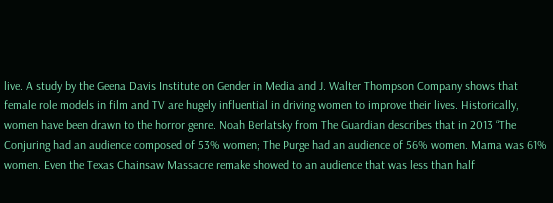live. A study by the Geena Davis Institute on Gender in Media and J. Walter Thompson Company shows that female role models in film and TV are hugely influential in driving women to improve their lives. Historically, women have been drawn to the horror genre. Noah Berlatsky from The Guardian describes that in 2013 “The Conjuring had an audience composed of 53% women; The Purge had an audience of 56% women. Mama was 61% women. Even the Texas Chainsaw Massacre remake showed to an audience that was less than half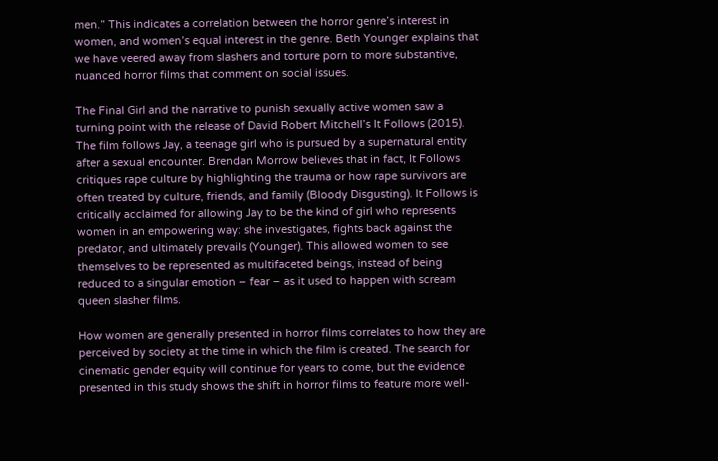men.” This indicates a correlation between the horror genre’s interest in women, and women’s equal interest in the genre. Beth Younger explains that we have veered away from slashers and torture porn to more substantive, nuanced horror films that comment on social issues.

The Final Girl and the narrative to punish sexually active women saw a turning point with the release of David Robert Mitchell’s It Follows (2015). The film follows Jay, a teenage girl who is pursued by a supernatural entity after a sexual encounter. Brendan Morrow believes that in fact, It Follows critiques rape culture by highlighting the trauma or how rape survivors are often treated by culture, friends, and family (Bloody Disgusting). It Follows is critically acclaimed for allowing Jay to be the kind of girl who represents women in an empowering way: she investigates, fights back against the predator, and ultimately prevails (Younger). This allowed women to see themselves to be represented as multifaceted beings, instead of being reduced to a singular emotion – fear – as it used to happen with scream queen slasher films.

How women are generally presented in horror films correlates to how they are perceived by society at the time in which the film is created. The search for cinematic gender equity will continue for years to come, but the evidence presented in this study shows the shift in horror films to feature more well-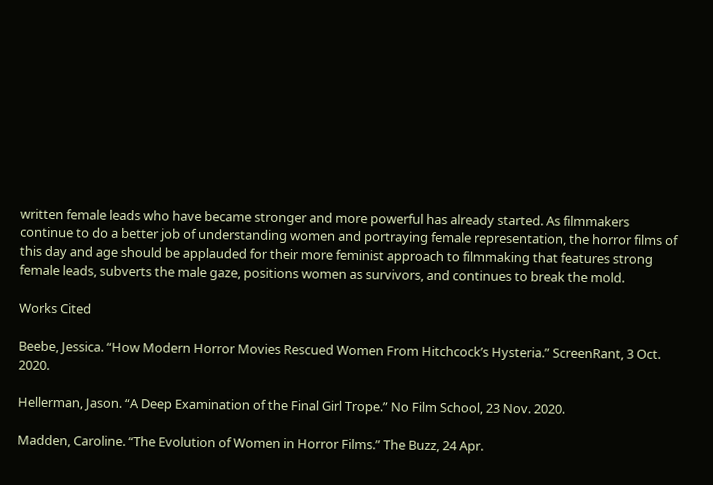written female leads who have became stronger and more powerful has already started. As filmmakers continue to do a better job of understanding women and portraying female representation, the horror films of this day and age should be applauded for their more feminist approach to filmmaking that features strong female leads, subverts the male gaze, positions women as survivors, and continues to break the mold.

Works Cited

Beebe, Jessica. “How Modern Horror Movies Rescued Women From Hitchcock’s Hysteria.” ScreenRant, 3 Oct. 2020.

Hellerman, Jason. “A Deep Examination of the Final Girl Trope.” No Film School, 23 Nov. 2020.

Madden, Caroline. “The Evolution of Women in Horror Films.” The Buzz, 24 Apr.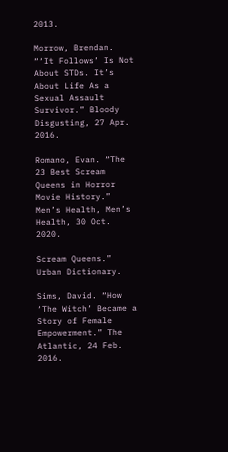2013.

Morrow, Brendan. “‘It Follows’ Is Not About STDs. It’s About Life As a Sexual Assault Survivor.” Bloody Disgusting, 27 Apr. 2016.

Romano, Evan. “The 23 Best Scream Queens in Horror Movie History.” Men’s Health, Men’s Health, 30 Oct. 2020.

Scream Queens.” Urban Dictionary.

Sims, David. “How ‘The Witch’ Became a Story of Female Empowerment.” The Atlantic, 24 Feb. 2016.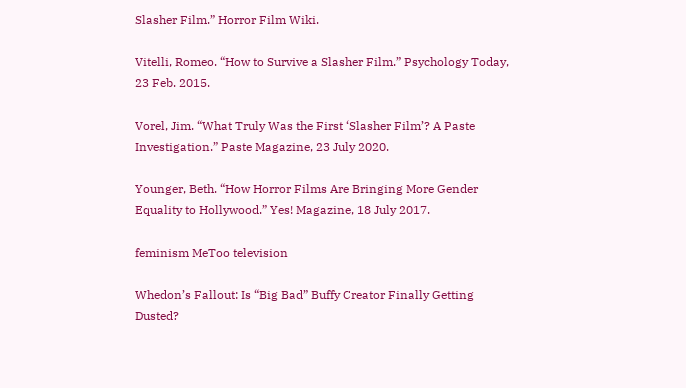Slasher Film.” Horror Film Wiki.

Vitelli, Romeo. “How to Survive a Slasher Film.” Psychology Today, 23 Feb. 2015.

Vorel, Jim. “What Truly Was the First ‘Slasher Film’? A Paste Investigation.” Paste Magazine, 23 July 2020.

Younger, Beth. “How Horror Films Are Bringing More Gender Equality to Hollywood.” Yes! Magazine, 18 July 2017.

feminism MeToo television

Whedon’s Fallout: Is “Big Bad” Buffy Creator Finally Getting Dusted?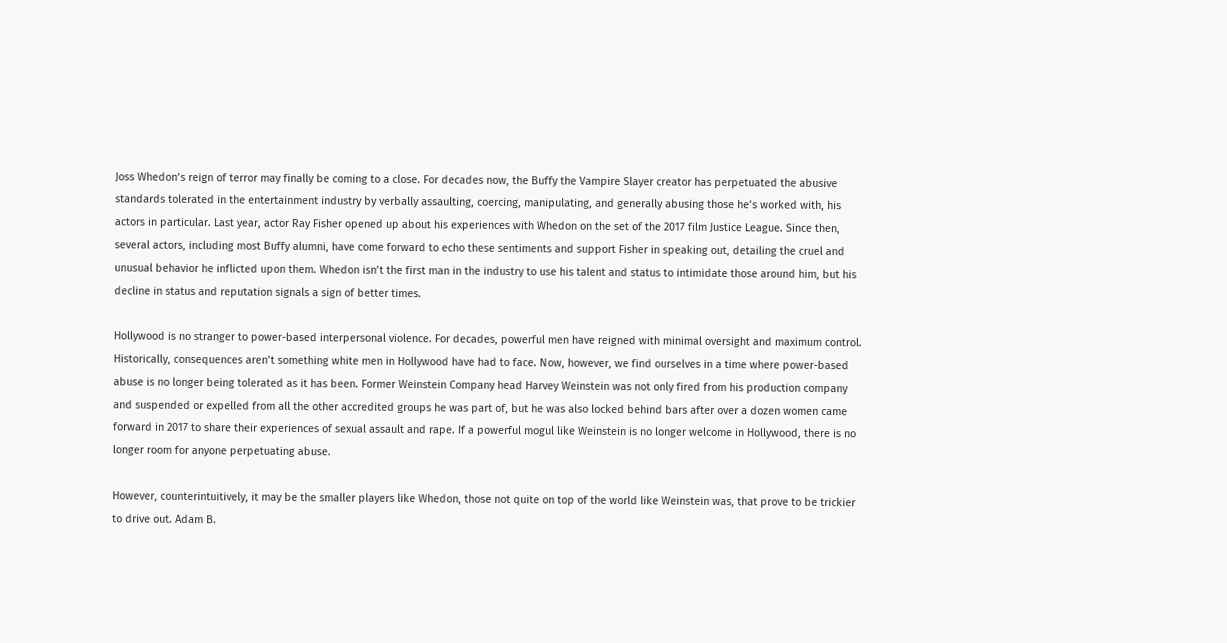Joss Whedon’s reign of terror may finally be coming to a close. For decades now, the Buffy the Vampire Slayer creator has perpetuated the abusive standards tolerated in the entertainment industry by verbally assaulting, coercing, manipulating, and generally abusing those he’s worked with, his actors in particular. Last year, actor Ray Fisher opened up about his experiences with Whedon on the set of the 2017 film Justice League. Since then, several actors, including most Buffy alumni, have come forward to echo these sentiments and support Fisher in speaking out, detailing the cruel and unusual behavior he inflicted upon them. Whedon isn’t the first man in the industry to use his talent and status to intimidate those around him, but his decline in status and reputation signals a sign of better times.

Hollywood is no stranger to power-based interpersonal violence. For decades, powerful men have reigned with minimal oversight and maximum control. Historically, consequences aren’t something white men in Hollywood have had to face. Now, however, we find ourselves in a time where power-based abuse is no longer being tolerated as it has been. Former Weinstein Company head Harvey Weinstein was not only fired from his production company and suspended or expelled from all the other accredited groups he was part of, but he was also locked behind bars after over a dozen women came forward in 2017 to share their experiences of sexual assault and rape. If a powerful mogul like Weinstein is no longer welcome in Hollywood, there is no longer room for anyone perpetuating abuse.

However, counterintuitively, it may be the smaller players like Whedon, those not quite on top of the world like Weinstein was, that prove to be trickier to drive out. Adam B.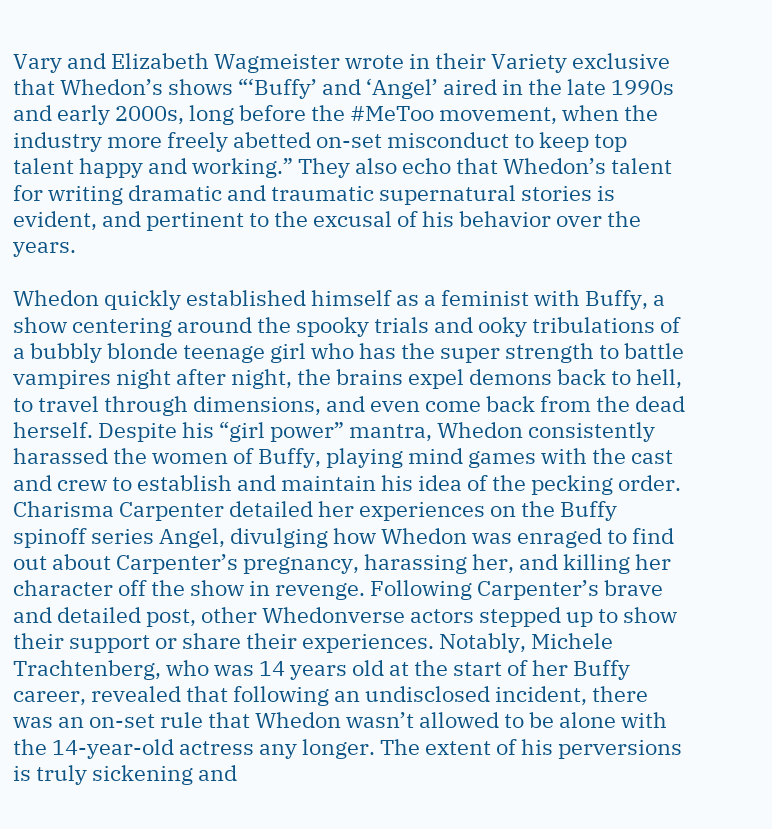Vary and Elizabeth Wagmeister wrote in their Variety exclusive that Whedon’s shows “‘Buffy’ and ‘Angel’ aired in the late 1990s and early 2000s, long before the #MeToo movement, when the industry more freely abetted on-set misconduct to keep top talent happy and working.” They also echo that Whedon’s talent for writing dramatic and traumatic supernatural stories is evident, and pertinent to the excusal of his behavior over the years.

Whedon quickly established himself as a feminist with Buffy, a show centering around the spooky trials and ooky tribulations of a bubbly blonde teenage girl who has the super strength to battle vampires night after night, the brains expel demons back to hell, to travel through dimensions, and even come back from the dead herself. Despite his “girl power” mantra, Whedon consistently harassed the women of Buffy, playing mind games with the cast and crew to establish and maintain his idea of the pecking order. Charisma Carpenter detailed her experiences on the Buffy spinoff series Angel, divulging how Whedon was enraged to find out about Carpenter’s pregnancy, harassing her, and killing her character off the show in revenge. Following Carpenter’s brave and detailed post, other Whedonverse actors stepped up to show their support or share their experiences. Notably, Michele Trachtenberg, who was 14 years old at the start of her Buffy career, revealed that following an undisclosed incident, there was an on-set rule that Whedon wasn’t allowed to be alone with the 14-year-old actress any longer. The extent of his perversions is truly sickening and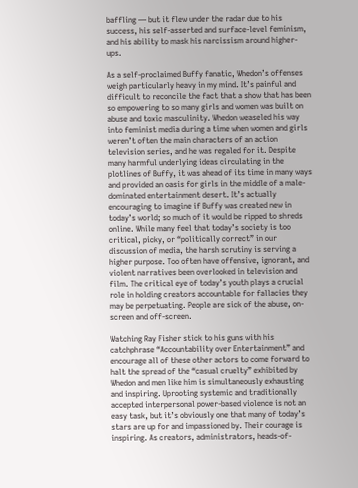baffling — but it flew under the radar due to his success, his self-asserted and surface-level feminism, and his ability to mask his narcissism around higher-ups.

As a self-proclaimed Buffy fanatic, Whedon’s offenses weigh particularly heavy in my mind. It’s painful and difficult to reconcile the fact that a show that has been so empowering to so many girls and women was built on abuse and toxic masculinity. Whedon weaseled his way into feminist media during a time when women and girls weren’t often the main characters of an action television series, and he was regaled for it. Despite many harmful underlying ideas circulating in the plotlines of Buffy, it was ahead of its time in many ways and provided an oasis for girls in the middle of a male-dominated entertainment desert. It’s actually encouraging to imagine if Buffy was created new in today’s world; so much of it would be ripped to shreds online. While many feel that today’s society is too critical, picky, or “politically correct” in our discussion of media, the harsh scrutiny is serving a higher purpose. Too often have offensive, ignorant, and violent narratives been overlooked in television and film. The critical eye of today’s youth plays a crucial role in holding creators accountable for fallacies they may be perpetuating. People are sick of the abuse, on-screen and off-screen.

Watching Ray Fisher stick to his guns with his catchphrase “Accountability over Entertainment” and encourage all of these other actors to come forward to halt the spread of the “casual cruelty” exhibited by Whedon and men like him is simultaneously exhausting and inspiring. Uprooting systemic and traditionally accepted interpersonal power-based violence is not an easy task, but it’s obviously one that many of today’s stars are up for and impassioned by. Their courage is inspiring. As creators, administrators, heads-of-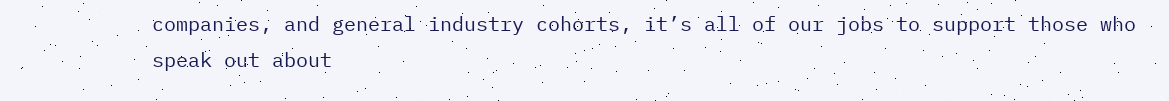companies, and general industry cohorts, it’s all of our jobs to support those who speak out about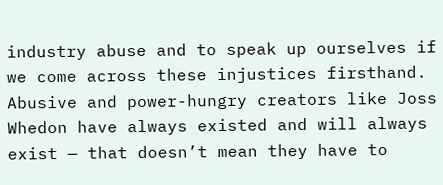industry abuse and to speak up ourselves if we come across these injustices firsthand. Abusive and power-hungry creators like Joss Whedon have always existed and will always exist — that doesn’t mean they have to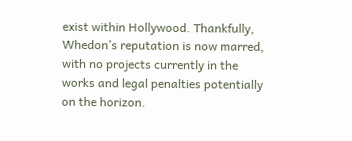exist within Hollywood. Thankfully, Whedon’s reputation is now marred, with no projects currently in the works and legal penalties potentially on the horizon.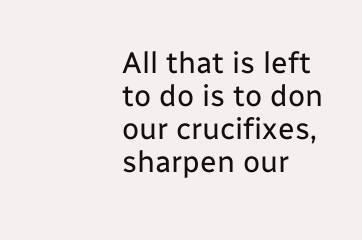All that is left to do is to don our crucifixes, sharpen our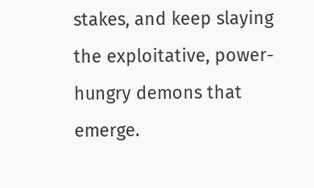stakes, and keep slaying the exploitative, power-hungry demons that emerge.